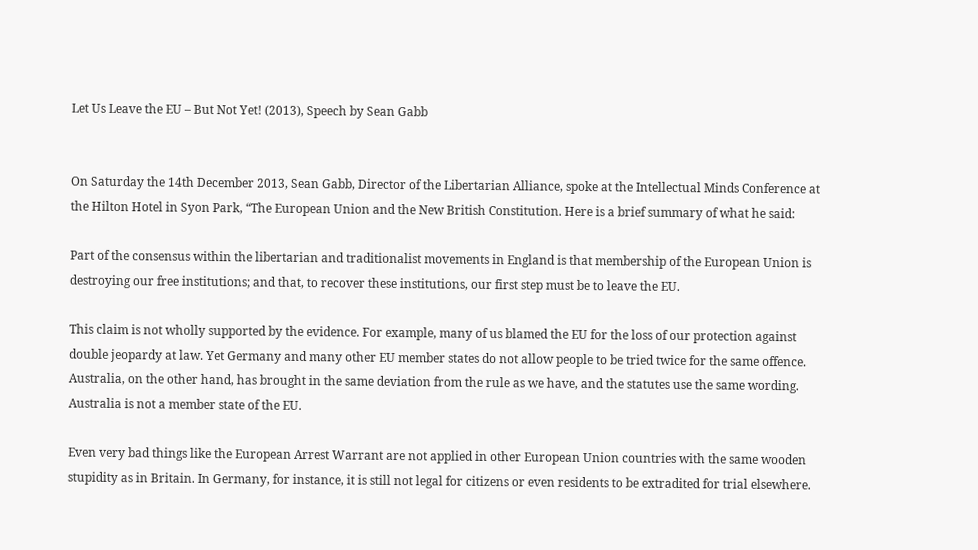Let Us Leave the EU – But Not Yet! (2013), Speech by Sean Gabb


On Saturday the 14th December 2013, Sean Gabb, Director of the Libertarian Alliance, spoke at the Intellectual Minds Conference at the Hilton Hotel in Syon Park, “The European Union and the New British Constitution. Here is a brief summary of what he said:

Part of the consensus within the libertarian and traditionalist movements in England is that membership of the European Union is destroying our free institutions; and that, to recover these institutions, our first step must be to leave the EU.

This claim is not wholly supported by the evidence. For example, many of us blamed the EU for the loss of our protection against double jeopardy at law. Yet Germany and many other EU member states do not allow people to be tried twice for the same offence. Australia, on the other hand, has brought in the same deviation from the rule as we have, and the statutes use the same wording. Australia is not a member state of the EU.

Even very bad things like the European Arrest Warrant are not applied in other European Union countries with the same wooden stupidity as in Britain. In Germany, for instance, it is still not legal for citizens or even residents to be extradited for trial elsewhere.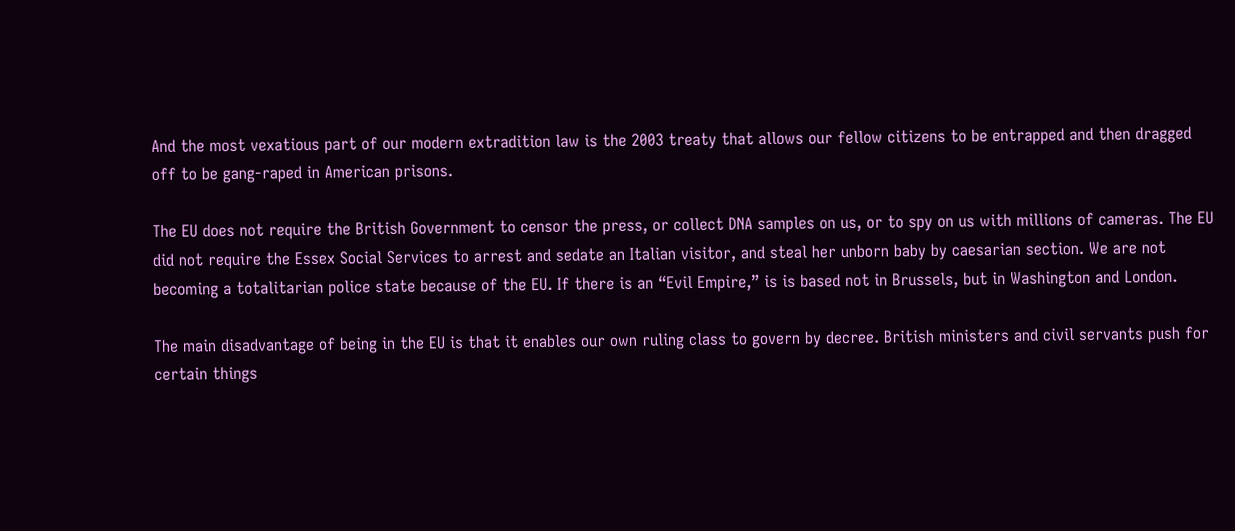And the most vexatious part of our modern extradition law is the 2003 treaty that allows our fellow citizens to be entrapped and then dragged off to be gang-raped in American prisons.

The EU does not require the British Government to censor the press, or collect DNA samples on us, or to spy on us with millions of cameras. The EU did not require the Essex Social Services to arrest and sedate an Italian visitor, and steal her unborn baby by caesarian section. We are not becoming a totalitarian police state because of the EU. If there is an “Evil Empire,” is is based not in Brussels, but in Washington and London.

The main disadvantage of being in the EU is that it enables our own ruling class to govern by decree. British ministers and civil servants push for certain things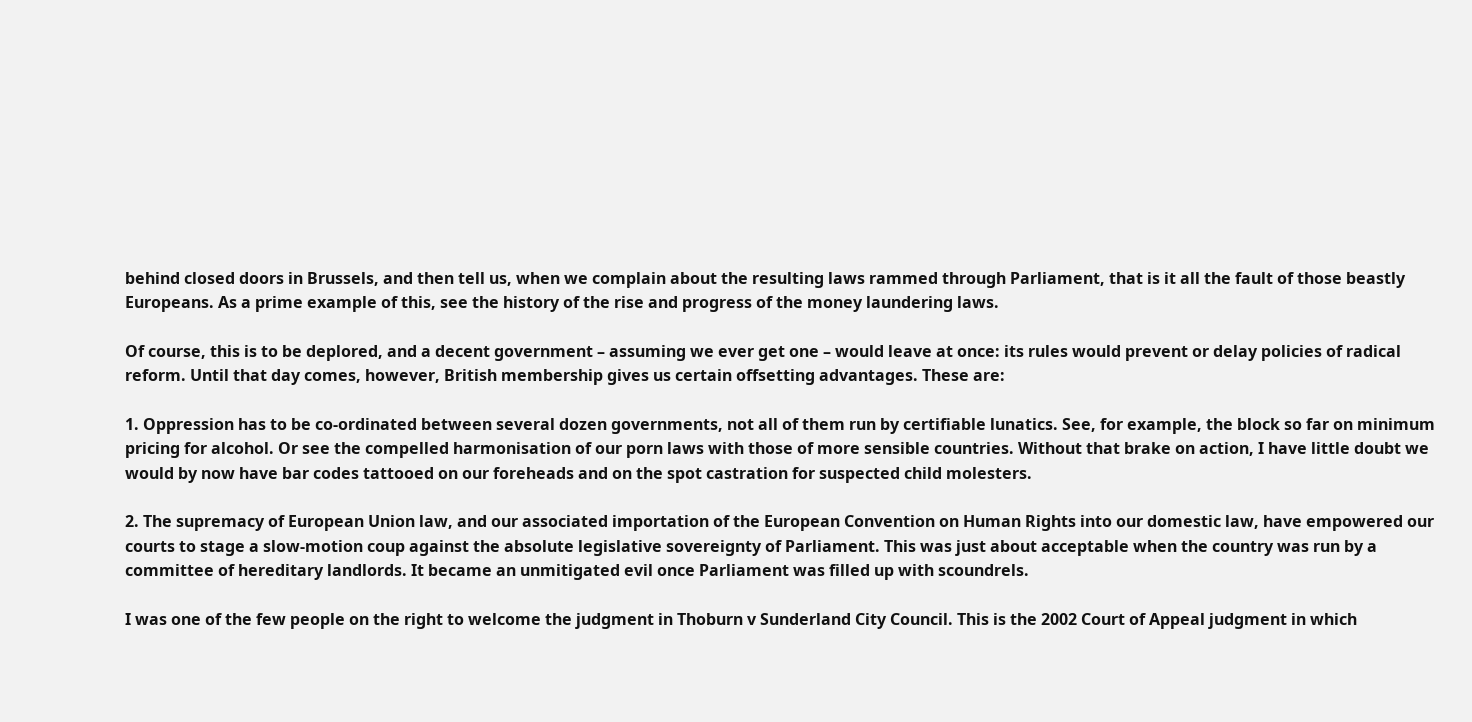behind closed doors in Brussels, and then tell us, when we complain about the resulting laws rammed through Parliament, that is it all the fault of those beastly Europeans. As a prime example of this, see the history of the rise and progress of the money laundering laws.

Of course, this is to be deplored, and a decent government – assuming we ever get one – would leave at once: its rules would prevent or delay policies of radical reform. Until that day comes, however, British membership gives us certain offsetting advantages. These are:

1. Oppression has to be co-ordinated between several dozen governments, not all of them run by certifiable lunatics. See, for example, the block so far on minimum pricing for alcohol. Or see the compelled harmonisation of our porn laws with those of more sensible countries. Without that brake on action, I have little doubt we would by now have bar codes tattooed on our foreheads and on the spot castration for suspected child molesters.

2. The supremacy of European Union law, and our associated importation of the European Convention on Human Rights into our domestic law, have empowered our courts to stage a slow-motion coup against the absolute legislative sovereignty of Parliament. This was just about acceptable when the country was run by a committee of hereditary landlords. It became an unmitigated evil once Parliament was filled up with scoundrels.

I was one of the few people on the right to welcome the judgment in Thoburn v Sunderland City Council. This is the 2002 Court of Appeal judgment in which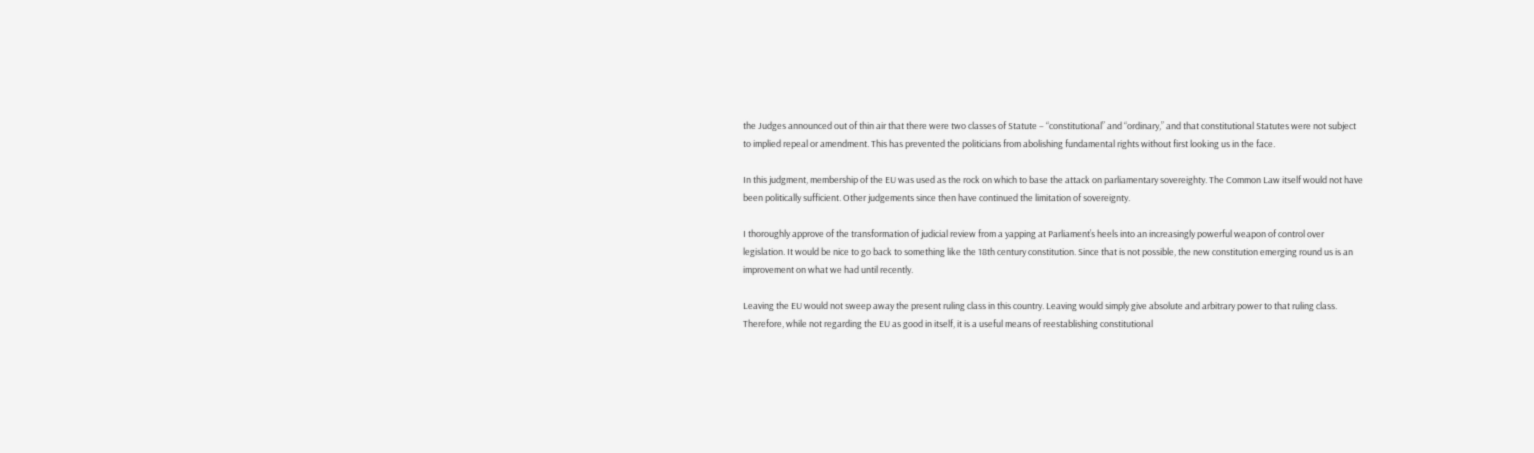the Judges announced out of thin air that there were two classes of Statute – “constitutional” and “ordinary,” and that constitutional Statutes were not subject to implied repeal or amendment. This has prevented the politicians from abolishing fundamental rights without first looking us in the face.

In this judgment, membership of the EU was used as the rock on which to base the attack on parliamentary sovereighty. The Common Law itself would not have been politically sufficient. Other judgements since then have continued the limitation of sovereignty.

I thoroughly approve of the transformation of judicial review from a yapping at Parliament’s heels into an increasingly powerful weapon of control over legislation. It would be nice to go back to something like the 18th century constitution. Since that is not possible, the new constitution emerging round us is an improvement on what we had until recently.

Leaving the EU would not sweep away the present ruling class in this country. Leaving would simply give absolute and arbitrary power to that ruling class. Therefore, while not regarding the EU as good in itself, it is a useful means of reestablishing constitutional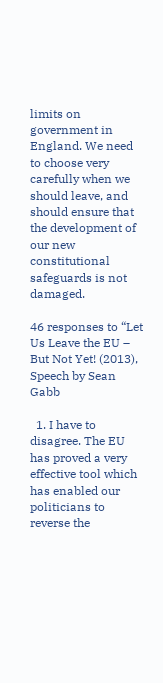limits on government in England. We need to choose very carefully when we should leave, and should ensure that the development of our new constitutional safeguards is not damaged.

46 responses to “Let Us Leave the EU – But Not Yet! (2013), Speech by Sean Gabb

  1. I have to disagree. The EU has proved a very effective tool which has enabled our politicians to reverse the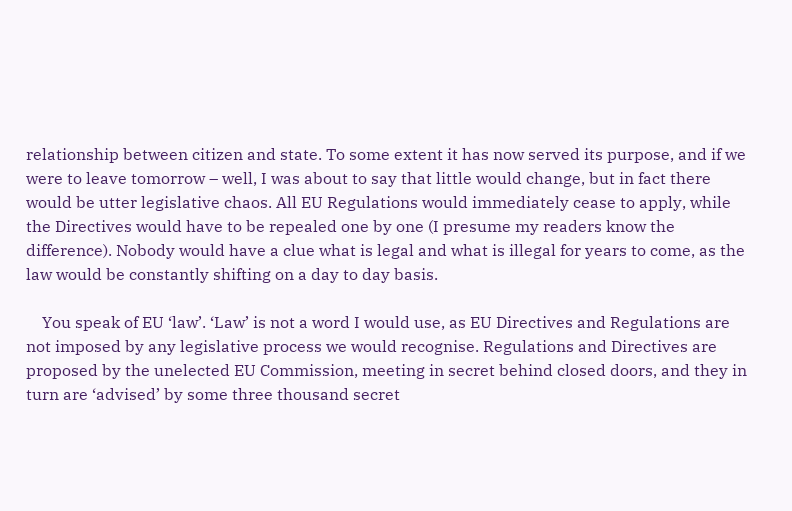relationship between citizen and state. To some extent it has now served its purpose, and if we were to leave tomorrow – well, I was about to say that little would change, but in fact there would be utter legislative chaos. All EU Regulations would immediately cease to apply, while the Directives would have to be repealed one by one (I presume my readers know the difference). Nobody would have a clue what is legal and what is illegal for years to come, as the law would be constantly shifting on a day to day basis.

    You speak of EU ‘law’. ‘Law’ is not a word I would use, as EU Directives and Regulations are not imposed by any legislative process we would recognise. Regulations and Directives are proposed by the unelected EU Commission, meeting in secret behind closed doors, and they in turn are ‘advised’ by some three thousand secret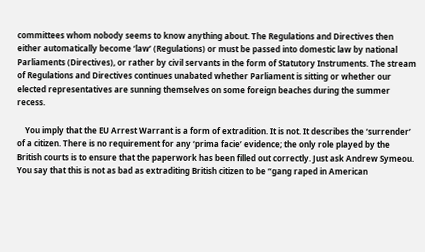committees whom nobody seems to know anything about. The Regulations and Directives then either automatically become ‘law’ (Regulations) or must be passed into domestic law by national Parliaments (Directives), or rather by civil servants in the form of Statutory Instruments. The stream of Regulations and Directives continues unabated whether Parliament is sitting or whether our elected representatives are sunning themselves on some foreign beaches during the summer recess.

    You imply that the EU Arrest Warrant is a form of extradition. It is not. It describes the ‘surrender’ of a citizen. There is no requirement for any ‘prima facie’ evidence; the only role played by the British courts is to ensure that the paperwork has been filled out correctly. Just ask Andrew Symeou. You say that this is not as bad as extraditing British citizen to be “gang raped in American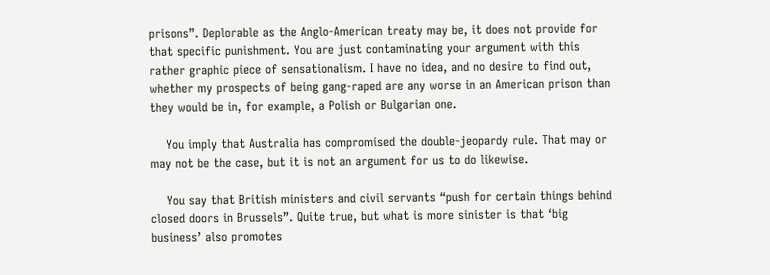prisons”. Deplorable as the Anglo-American treaty may be, it does not provide for that specific punishment. You are just contaminating your argument with this rather graphic piece of sensationalism. I have no idea, and no desire to find out, whether my prospects of being gang-raped are any worse in an American prison than they would be in, for example, a Polish or Bulgarian one.

    You imply that Australia has compromised the double-jeopardy rule. That may or may not be the case, but it is not an argument for us to do likewise.

    You say that British ministers and civil servants “push for certain things behind closed doors in Brussels”. Quite true, but what is more sinister is that ‘big business’ also promotes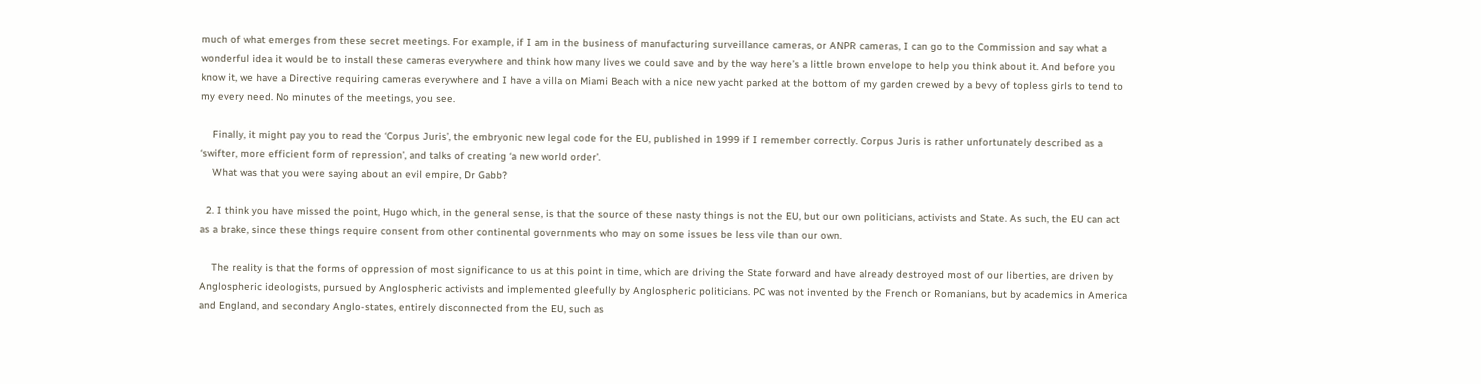much of what emerges from these secret meetings. For example, if I am in the business of manufacturing surveillance cameras, or ANPR cameras, I can go to the Commission and say what a wonderful idea it would be to install these cameras everywhere and think how many lives we could save and by the way here’s a little brown envelope to help you think about it. And before you know it, we have a Directive requiring cameras everywhere and I have a villa on Miami Beach with a nice new yacht parked at the bottom of my garden crewed by a bevy of topless girls to tend to my every need. No minutes of the meetings, you see.

    Finally, it might pay you to read the ‘Corpus Juris’, the embryonic new legal code for the EU, published in 1999 if I remember correctly. Corpus Juris is rather unfortunately described as a ‘swifter, more efficient form of repression’, and talks of creating ‘a new world order’.
    What was that you were saying about an evil empire, Dr Gabb?

  2. I think you have missed the point, Hugo which, in the general sense, is that the source of these nasty things is not the EU, but our own politicians, activists and State. As such, the EU can act as a brake, since these things require consent from other continental governments who may on some issues be less vile than our own.

    The reality is that the forms of oppression of most significance to us at this point in time, which are driving the State forward and have already destroyed most of our liberties, are driven by Anglospheric ideologists, pursued by Anglospheric activists and implemented gleefully by Anglospheric politicians. PC was not invented by the French or Romanians, but by academics in America and England, and secondary Anglo-states, entirely disconnected from the EU, such as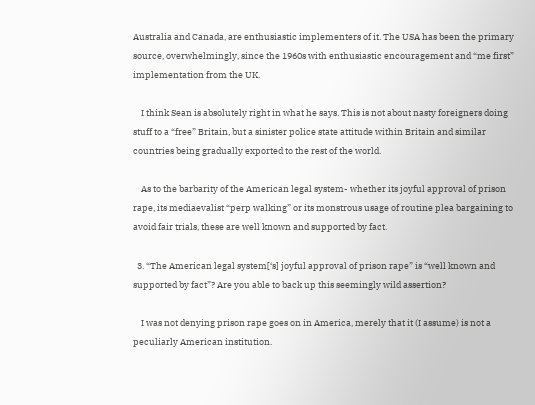Australia and Canada, are enthusiastic implementers of it. The USA has been the primary source, overwhelmingly, since the 1960s with enthusiastic encouragement and “me first” implementation from the UK.

    I think Sean is absolutely right in what he says. This is not about nasty foreigners doing stuff to a “free” Britain, but a sinister police state attitude within Britain and similar countries being gradually exported to the rest of the world.

    As to the barbarity of the American legal system- whether its joyful approval of prison rape, its mediaevalist “perp walking” or its monstrous usage of routine plea bargaining to avoid fair trials, these are well known and supported by fact.

  3. “The American legal system[‘s] joyful approval of prison rape” is “well known and supported by fact”? Are you able to back up this seemingly wild assertion?

    I was not denying prison rape goes on in America, merely that it (I assume) is not a peculiarly American institution.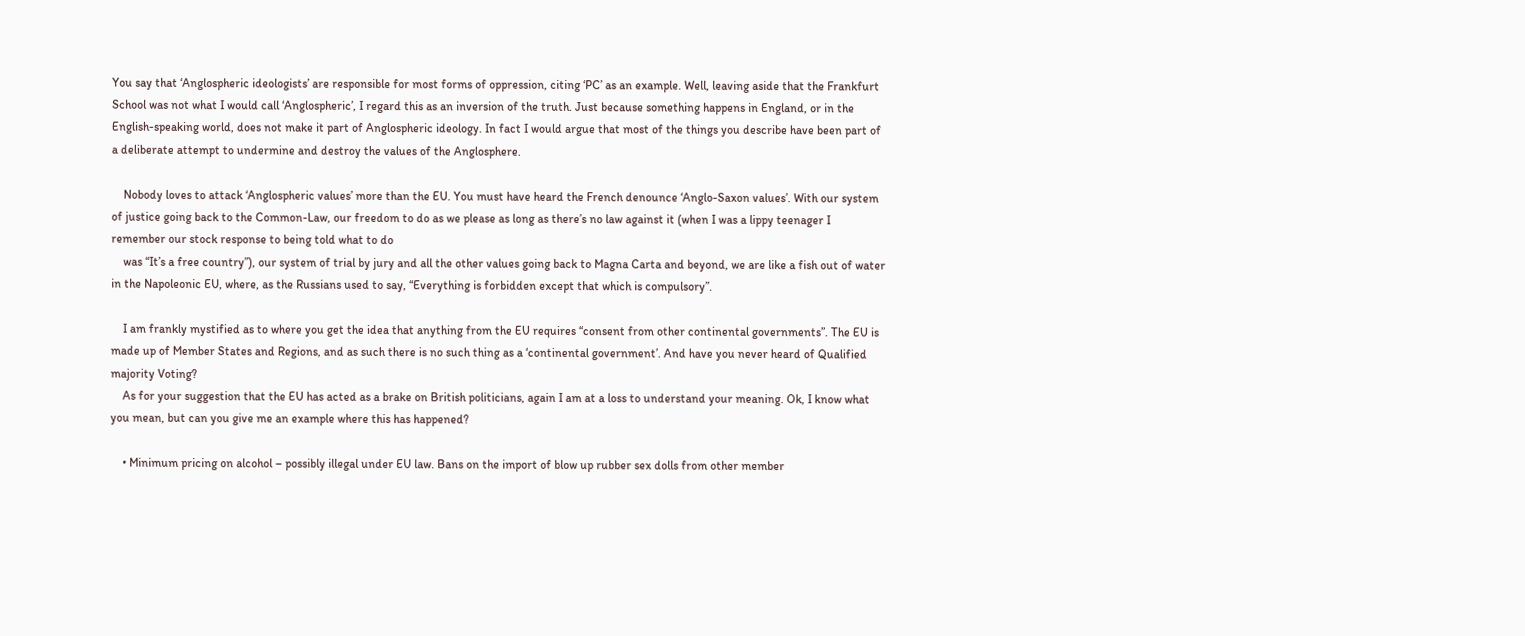You say that ‘Anglospheric ideologists’ are responsible for most forms of oppression, citing ‘PC’ as an example. Well, leaving aside that the Frankfurt School was not what I would call ‘Anglospheric’, I regard this as an inversion of the truth. Just because something happens in England, or in the English-speaking world, does not make it part of Anglospheric ideology. In fact I would argue that most of the things you describe have been part of a deliberate attempt to undermine and destroy the values of the Anglosphere.

    Nobody loves to attack ‘Anglospheric values’ more than the EU. You must have heard the French denounce ‘Anglo-Saxon values’. With our system of justice going back to the Common-Law, our freedom to do as we please as long as there’s no law against it (when I was a lippy teenager I remember our stock response to being told what to do
    was “It’s a free country”), our system of trial by jury and all the other values going back to Magna Carta and beyond, we are like a fish out of water in the Napoleonic EU, where, as the Russians used to say, “Everything is forbidden except that which is compulsory”.

    I am frankly mystified as to where you get the idea that anything from the EU requires “consent from other continental governments”. The EU is made up of Member States and Regions, and as such there is no such thing as a ‘continental government’. And have you never heard of Qualified majority Voting?
    As for your suggestion that the EU has acted as a brake on British politicians, again I am at a loss to understand your meaning. Ok, I know what you mean, but can you give me an example where this has happened?

    • Minimum pricing on alcohol – possibly illegal under EU law. Bans on the import of blow up rubber sex dolls from other member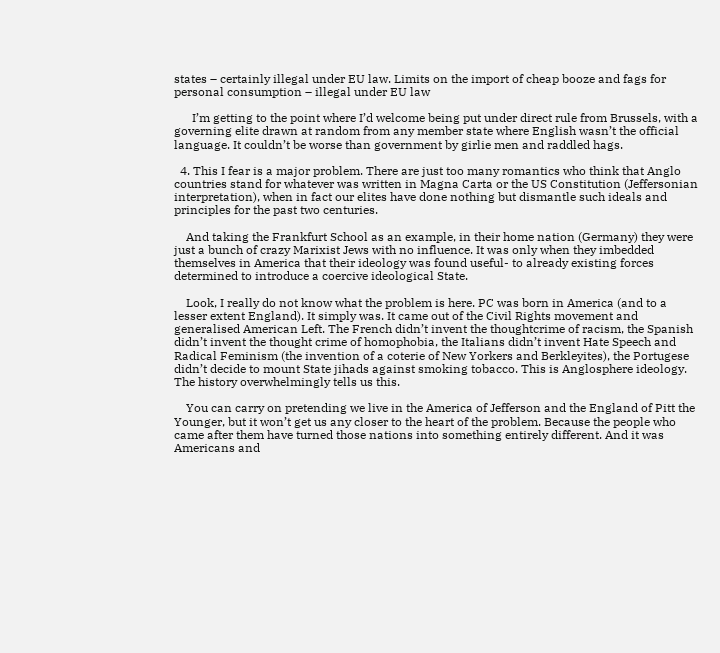states – certainly illegal under EU law. Limits on the import of cheap booze and fags for personal consumption – illegal under EU law

      I’m getting to the point where I’d welcome being put under direct rule from Brussels, with a governing elite drawn at random from any member state where English wasn’t the official language. It couldn’t be worse than government by girlie men and raddled hags.

  4. This I fear is a major problem. There are just too many romantics who think that Anglo countries stand for whatever was written in Magna Carta or the US Constitution (Jeffersonian interpretation), when in fact our elites have done nothing but dismantle such ideals and principles for the past two centuries.

    And taking the Frankfurt School as an example, in their home nation (Germany) they were just a bunch of crazy Marixist Jews with no influence. It was only when they imbedded themselves in America that their ideology was found useful- to already existing forces determined to introduce a coercive ideological State.

    Look, I really do not know what the problem is here. PC was born in America (and to a lesser extent England). It simply was. It came out of the Civil Rights movement and generalised American Left. The French didn’t invent the thoughtcrime of racism, the Spanish didn’t invent the thought crime of homophobia, the Italians didn’t invent Hate Speech and Radical Feminism (the invention of a coterie of New Yorkers and Berkleyites), the Portugese didn’t decide to mount State jihads against smoking tobacco. This is Anglosphere ideology. The history overwhelmingly tells us this.

    You can carry on pretending we live in the America of Jefferson and the England of Pitt the Younger, but it won’t get us any closer to the heart of the problem. Because the people who came after them have turned those nations into something entirely different. And it was Americans and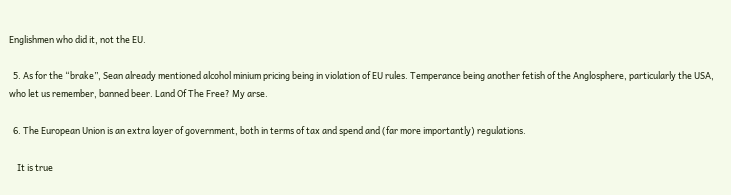Englishmen who did it, not the EU.

  5. As for the “brake”, Sean already mentioned alcohol minium pricing being in violation of EU rules. Temperance being another fetish of the Anglosphere, particularly the USA, who let us remember, banned beer. Land Of The Free? My arse.

  6. The European Union is an extra layer of government, both in terms of tax and spend and (far more importantly) regulations.

    It is true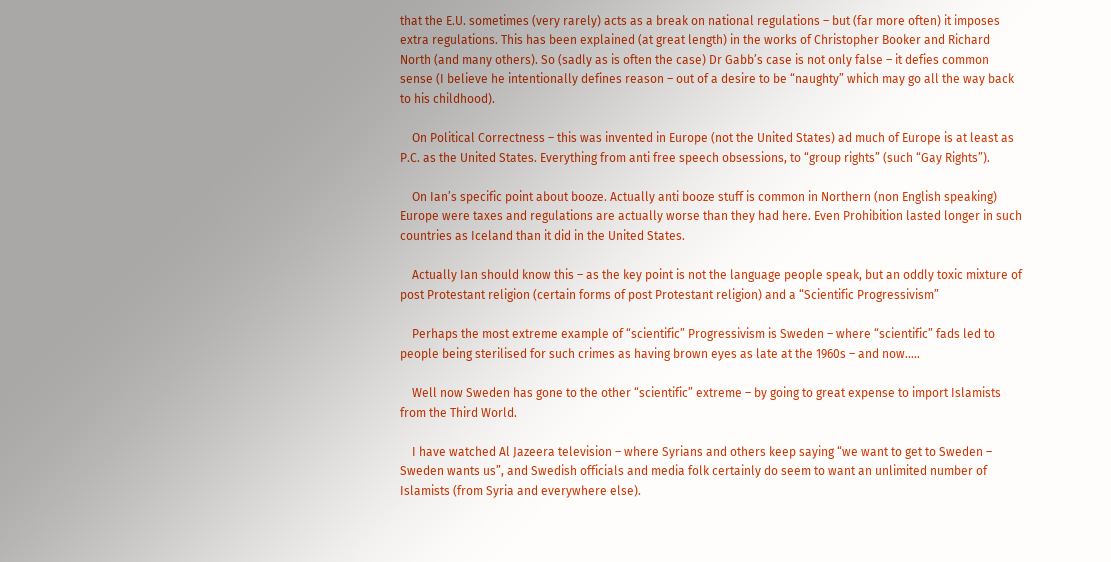that the E.U. sometimes (very rarely) acts as a break on national regulations – but (far more often) it imposes extra regulations. This has been explained (at great length) in the works of Christopher Booker and Richard North (and many others). So (sadly as is often the case) Dr Gabb’s case is not only false – it defies common sense (I believe he intentionally defines reason – out of a desire to be “naughty” which may go all the way back to his childhood).

    On Political Correctness – this was invented in Europe (not the United States) ad much of Europe is at least as P.C. as the United States. Everything from anti free speech obsessions, to “group rights” (such “Gay Rights”).

    On Ian’s specific point about booze. Actually anti booze stuff is common in Northern (non English speaking) Europe were taxes and regulations are actually worse than they had here. Even Prohibition lasted longer in such countries as Iceland than it did in the United States.

    Actually Ian should know this – as the key point is not the language people speak, but an oddly toxic mixture of post Protestant religion (certain forms of post Protestant religion) and a “Scientific Progressivism”

    Perhaps the most extreme example of “scientific” Progressivism is Sweden – where “scientific” fads led to people being sterilised for such crimes as having brown eyes as late at the 1960s – and now…..

    Well now Sweden has gone to the other “scientific” extreme – by going to great expense to import Islamists from the Third World.

    I have watched Al Jazeera television – where Syrians and others keep saying “we want to get to Sweden – Sweden wants us”, and Swedish officials and media folk certainly do seem to want an unlimited number of Islamists (from Syria and everywhere else).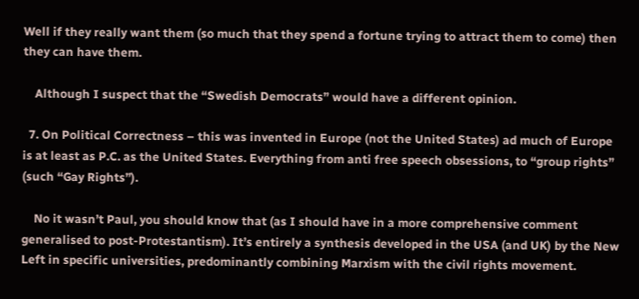Well if they really want them (so much that they spend a fortune trying to attract them to come) then they can have them.

    Although I suspect that the “Swedish Democrats” would have a different opinion.

  7. On Political Correctness – this was invented in Europe (not the United States) ad much of Europe is at least as P.C. as the United States. Everything from anti free speech obsessions, to “group rights” (such “Gay Rights”).

    No it wasn’t Paul, you should know that (as I should have in a more comprehensive comment generalised to post-Protestantism). It’s entirely a synthesis developed in the USA (and UK) by the New Left in specific universities, predominantly combining Marxism with the civil rights movement.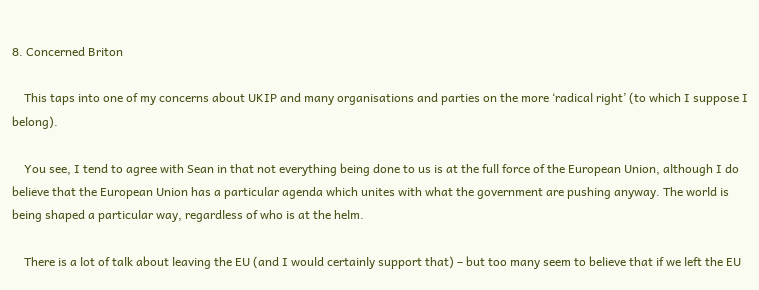8. Concerned Briton

    This taps into one of my concerns about UKIP and many organisations and parties on the more ‘radical right’ (to which I suppose I belong).

    You see, I tend to agree with Sean in that not everything being done to us is at the full force of the European Union, although I do believe that the European Union has a particular agenda which unites with what the government are pushing anyway. The world is being shaped a particular way, regardless of who is at the helm.

    There is a lot of talk about leaving the EU (and I would certainly support that) – but too many seem to believe that if we left the EU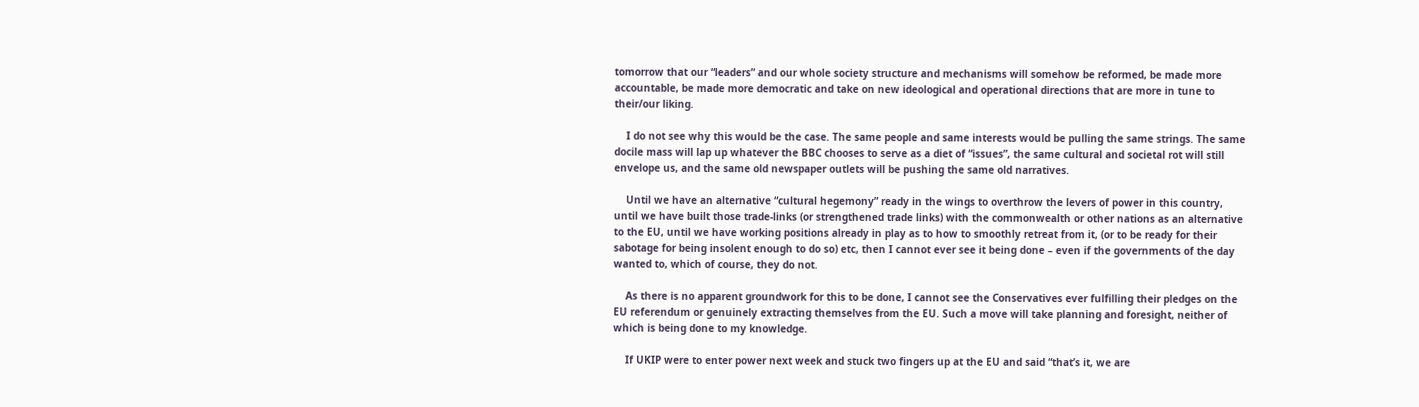tomorrow that our “leaders” and our whole society structure and mechanisms will somehow be reformed, be made more accountable, be made more democratic and take on new ideological and operational directions that are more in tune to their/our liking.

    I do not see why this would be the case. The same people and same interests would be pulling the same strings. The same docile mass will lap up whatever the BBC chooses to serve as a diet of “issues”, the same cultural and societal rot will still envelope us, and the same old newspaper outlets will be pushing the same old narratives.

    Until we have an alternative “cultural hegemony” ready in the wings to overthrow the levers of power in this country, until we have built those trade-links (or strengthened trade links) with the commonwealth or other nations as an alternative to the EU, until we have working positions already in play as to how to smoothly retreat from it, (or to be ready for their sabotage for being insolent enough to do so) etc, then I cannot ever see it being done – even if the governments of the day wanted to, which of course, they do not.

    As there is no apparent groundwork for this to be done, I cannot see the Conservatives ever fulfilling their pledges on the EU referendum or genuinely extracting themselves from the EU. Such a move will take planning and foresight, neither of which is being done to my knowledge.

    If UKIP were to enter power next week and stuck two fingers up at the EU and said “that’s it, we are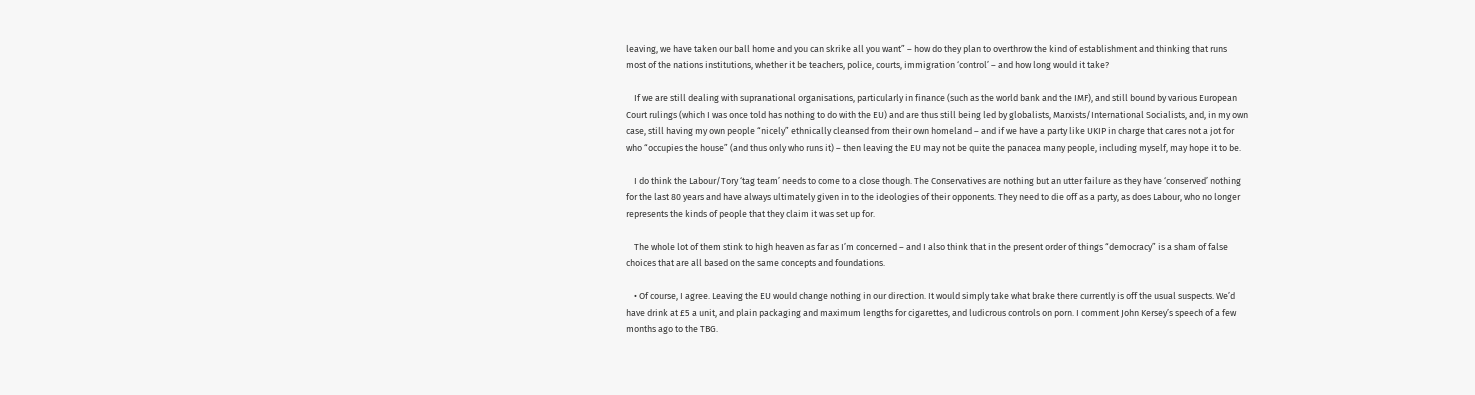leaving, we have taken our ball home and you can skrike all you want” – how do they plan to overthrow the kind of establishment and thinking that runs most of the nations institutions, whether it be teachers, police, courts, immigration ‘control’ – and how long would it take?

    If we are still dealing with supranational organisations, particularly in finance (such as the world bank and the IMF), and still bound by various European Court rulings (which I was once told has nothing to do with the EU) and are thus still being led by globalists, Marxists/International Socialists, and, in my own case, still having my own people “nicely” ethnically cleansed from their own homeland – and if we have a party like UKIP in charge that cares not a jot for who “occupies the house” (and thus only who runs it) – then leaving the EU may not be quite the panacea many people, including myself, may hope it to be.

    I do think the Labour/Tory ‘tag team’ needs to come to a close though. The Conservatives are nothing but an utter failure as they have ‘conserved’ nothing for the last 80 years and have always ultimately given in to the ideologies of their opponents. They need to die off as a party, as does Labour, who no longer represents the kinds of people that they claim it was set up for.

    The whole lot of them stink to high heaven as far as I’m concerned – and I also think that in the present order of things “democracy” is a sham of false choices that are all based on the same concepts and foundations.

    • Of course, I agree. Leaving the EU would change nothing in our direction. It would simply take what brake there currently is off the usual suspects. We’d have drink at £5 a unit, and plain packaging and maximum lengths for cigarettes, and ludicrous controls on porn. I comment John Kersey’s speech of a few months ago to the TBG.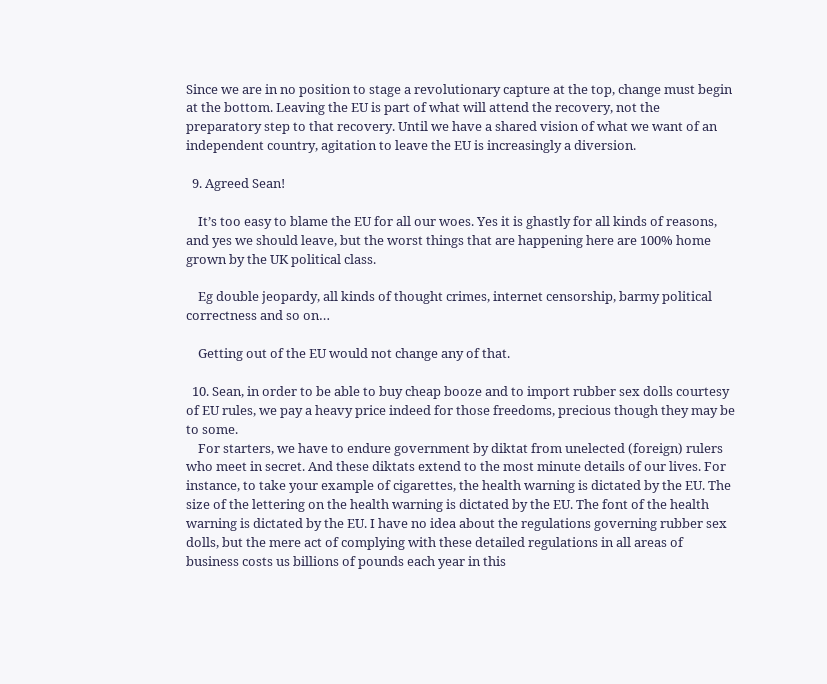Since we are in no position to stage a revolutionary capture at the top, change must begin at the bottom. Leaving the EU is part of what will attend the recovery, not the preparatory step to that recovery. Until we have a shared vision of what we want of an independent country, agitation to leave the EU is increasingly a diversion.

  9. Agreed Sean!

    It’s too easy to blame the EU for all our woes. Yes it is ghastly for all kinds of reasons, and yes we should leave, but the worst things that are happening here are 100% home grown by the UK political class.

    Eg double jeopardy, all kinds of thought crimes, internet censorship, barmy political correctness and so on…

    Getting out of the EU would not change any of that.

  10. Sean, in order to be able to buy cheap booze and to import rubber sex dolls courtesy of EU rules, we pay a heavy price indeed for those freedoms, precious though they may be to some.
    For starters, we have to endure government by diktat from unelected (foreign) rulers who meet in secret. And these diktats extend to the most minute details of our lives. For instance, to take your example of cigarettes, the health warning is dictated by the EU. The size of the lettering on the health warning is dictated by the EU. The font of the health warning is dictated by the EU. I have no idea about the regulations governing rubber sex dolls, but the mere act of complying with these detailed regulations in all areas of business costs us billions of pounds each year in this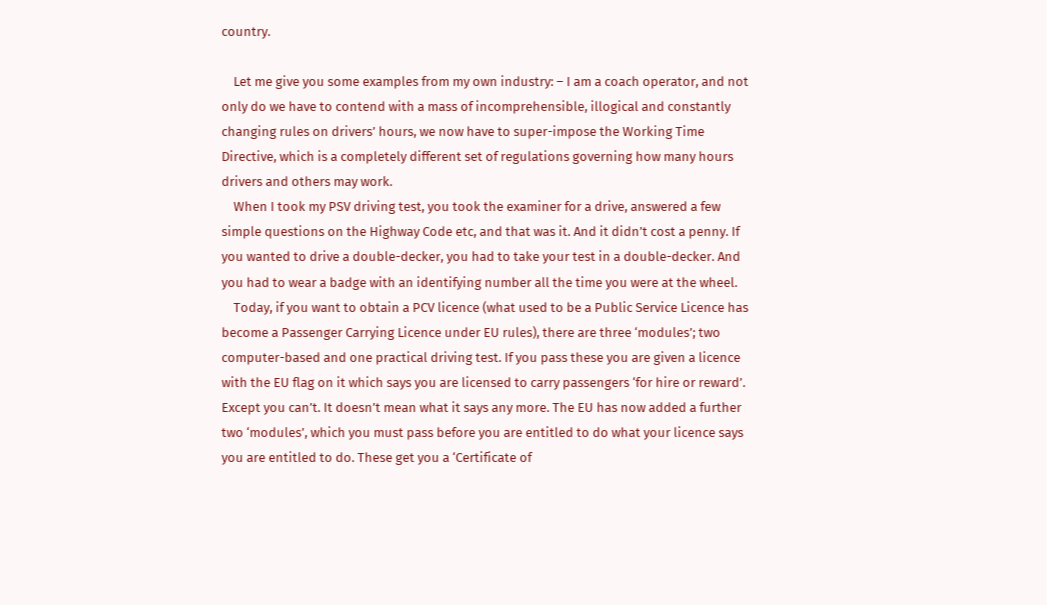country.

    Let me give you some examples from my own industry: – I am a coach operator, and not only do we have to contend with a mass of incomprehensible, illogical and constantly changing rules on drivers’ hours, we now have to super-impose the Working Time Directive, which is a completely different set of regulations governing how many hours drivers and others may work.
    When I took my PSV driving test, you took the examiner for a drive, answered a few simple questions on the Highway Code etc, and that was it. And it didn’t cost a penny. If you wanted to drive a double-decker, you had to take your test in a double-decker. And you had to wear a badge with an identifying number all the time you were at the wheel.
    Today, if you want to obtain a PCV licence (what used to be a Public Service Licence has become a Passenger Carrying Licence under EU rules), there are three ‘modules’; two computer-based and one practical driving test. If you pass these you are given a licence with the EU flag on it which says you are licensed to carry passengers ‘for hire or reward’. Except you can’t. It doesn’t mean what it says any more. The EU has now added a further two ‘modules’, which you must pass before you are entitled to do what your licence says you are entitled to do. These get you a ‘Certificate of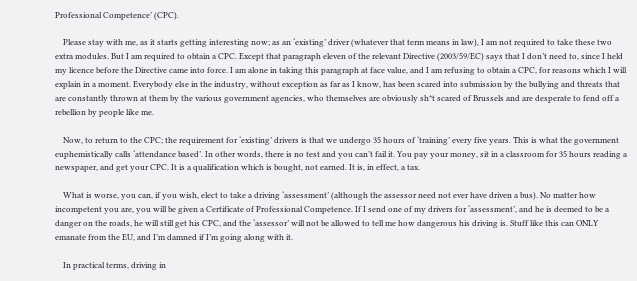Professional Competence’ (CPC).

    Please stay with me, as it starts getting interesting now; as an ‘existing’ driver (whatever that term means in law), I am not required to take these two extra modules. But I am required to obtain a CPC. Except that paragraph eleven of the relevant Directive (2003/59/EC) says that I don’t need to, since I held my licence before the Directive came into force. I am alone in taking this paragraph at face value, and I am refusing to obtain a CPC, for reasons which I will explain in a moment. Everybody else in the industry, without exception as far as I know, has been scared into submission by the bullying and threats that are constantly thrown at them by the various government agencies, who themselves are obviously sh*t scared of Brussels and are desperate to fend off a rebellion by people like me.

    Now, to return to the CPC; the requirement for ‘existing’ drivers is that we undergo 35 hours of ‘training’ every five years. This is what the government euphemistically calls ‘attendance based’. In other words, there is no test and you can’t fail it. You pay your money, sit in a classroom for 35 hours reading a newspaper, and get your CPC. It is a qualification which is bought, not earned. It is, in effect, a tax.

    What is worse, you can, if you wish, elect to take a driving ‘assessment’ (although the assessor need not ever have driven a bus). No matter how incompetent you are, you will be given a Certificate of Professional Competence. If I send one of my drivers for ‘assessment’, and he is deemed to be a danger on the roads, he will still get his CPC, and the ‘assessor’ will not be allowed to tell me how dangerous his driving is. Stuff like this can ONLY emanate from the EU, and I’m damned if I’m going along with it.

    In practical terms, driving in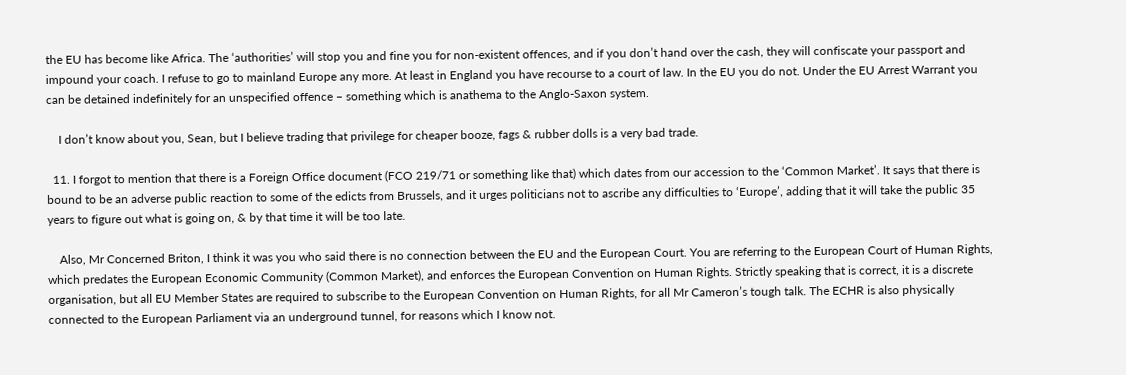the EU has become like Africa. The ‘authorities’ will stop you and fine you for non-existent offences, and if you don’t hand over the cash, they will confiscate your passport and impound your coach. I refuse to go to mainland Europe any more. At least in England you have recourse to a court of law. In the EU you do not. Under the EU Arrest Warrant you can be detained indefinitely for an unspecified offence – something which is anathema to the Anglo-Saxon system.

    I don’t know about you, Sean, but I believe trading that privilege for cheaper booze, fags & rubber dolls is a very bad trade.

  11. I forgot to mention that there is a Foreign Office document (FCO 219/71 or something like that) which dates from our accession to the ‘Common Market’. It says that there is bound to be an adverse public reaction to some of the edicts from Brussels, and it urges politicians not to ascribe any difficulties to ‘Europe’, adding that it will take the public 35 years to figure out what is going on, & by that time it will be too late.

    Also, Mr Concerned Briton, I think it was you who said there is no connection between the EU and the European Court. You are referring to the European Court of Human Rights, which predates the European Economic Community (Common Market), and enforces the European Convention on Human Rights. Strictly speaking that is correct, it is a discrete organisation, but all EU Member States are required to subscribe to the European Convention on Human Rights, for all Mr Cameron’s tough talk. The ECHR is also physically connected to the European Parliament via an underground tunnel, for reasons which I know not.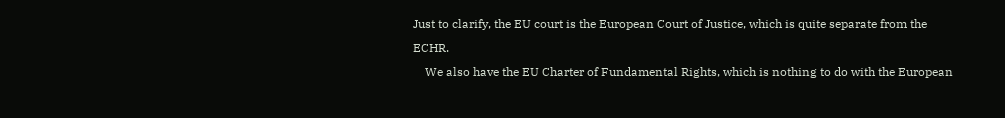Just to clarify, the EU court is the European Court of Justice, which is quite separate from the ECHR.
    We also have the EU Charter of Fundamental Rights, which is nothing to do with the European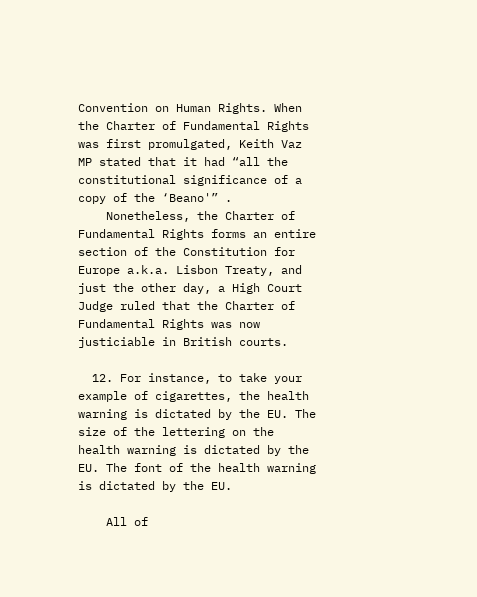Convention on Human Rights. When the Charter of Fundamental Rights was first promulgated, Keith Vaz MP stated that it had “all the constitutional significance of a copy of the ‘Beano'” .
    Nonetheless, the Charter of Fundamental Rights forms an entire section of the Constitution for Europe a.k.a. Lisbon Treaty, and just the other day, a High Court Judge ruled that the Charter of Fundamental Rights was now justiciable in British courts.

  12. For instance, to take your example of cigarettes, the health warning is dictated by the EU. The size of the lettering on the health warning is dictated by the EU. The font of the health warning is dictated by the EU.

    All of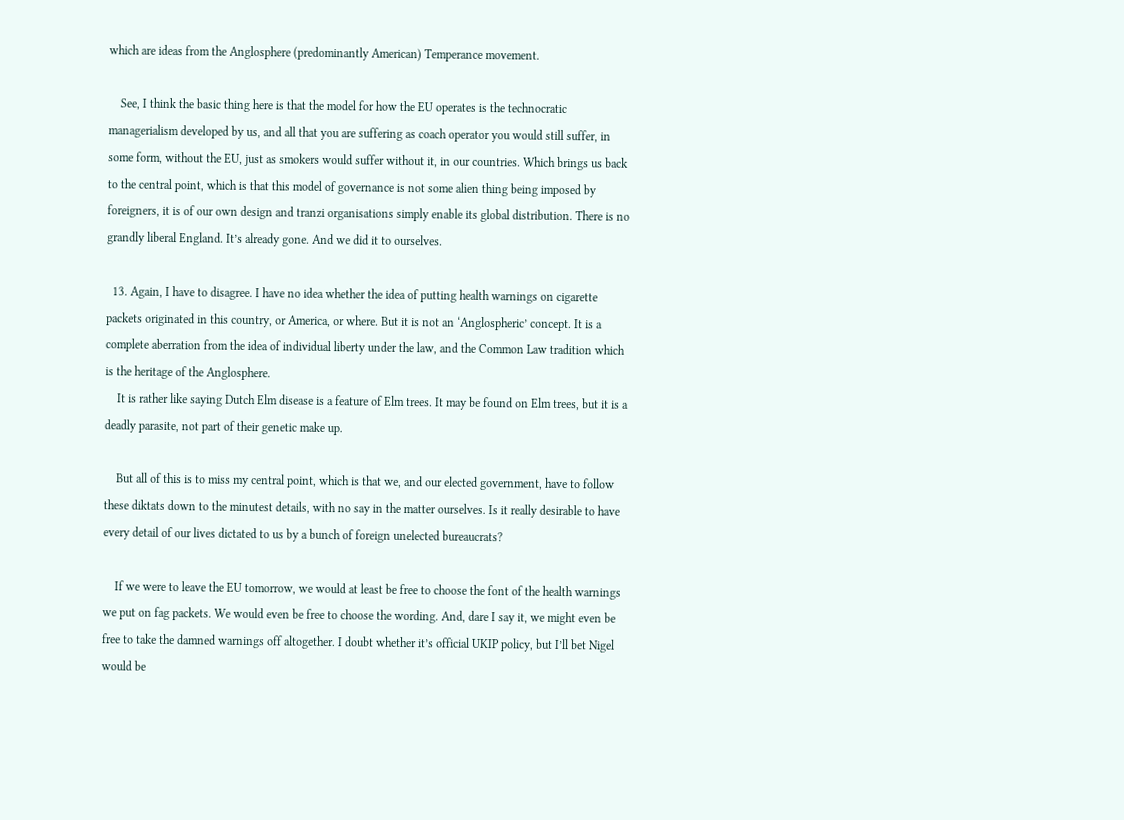which are ideas from the Anglosphere (predominantly American) Temperance movement.

    See, I think the basic thing here is that the model for how the EU operates is the technocratic managerialism developed by us, and all that you are suffering as coach operator you would still suffer, in some form, without the EU, just as smokers would suffer without it, in our countries. Which brings us back to the central point, which is that this model of governance is not some alien thing being imposed by foreigners, it is of our own design and tranzi organisations simply enable its global distribution. There is no grandly liberal England. It’s already gone. And we did it to ourselves.

  13. Again, I have to disagree. I have no idea whether the idea of putting health warnings on cigarette packets originated in this country, or America, or where. But it is not an ‘Anglospheric’ concept. It is a complete aberration from the idea of individual liberty under the law, and the Common Law tradition which is the heritage of the Anglosphere.
    It is rather like saying Dutch Elm disease is a feature of Elm trees. It may be found on Elm trees, but it is a deadly parasite, not part of their genetic make up.

    But all of this is to miss my central point, which is that we, and our elected government, have to follow these diktats down to the minutest details, with no say in the matter ourselves. Is it really desirable to have every detail of our lives dictated to us by a bunch of foreign unelected bureaucrats?

    If we were to leave the EU tomorrow, we would at least be free to choose the font of the health warnings we put on fag packets. We would even be free to choose the wording. And, dare I say it, we might even be free to take the damned warnings off altogether. I doubt whether it’s official UKIP policy, but I’ll bet Nigel would be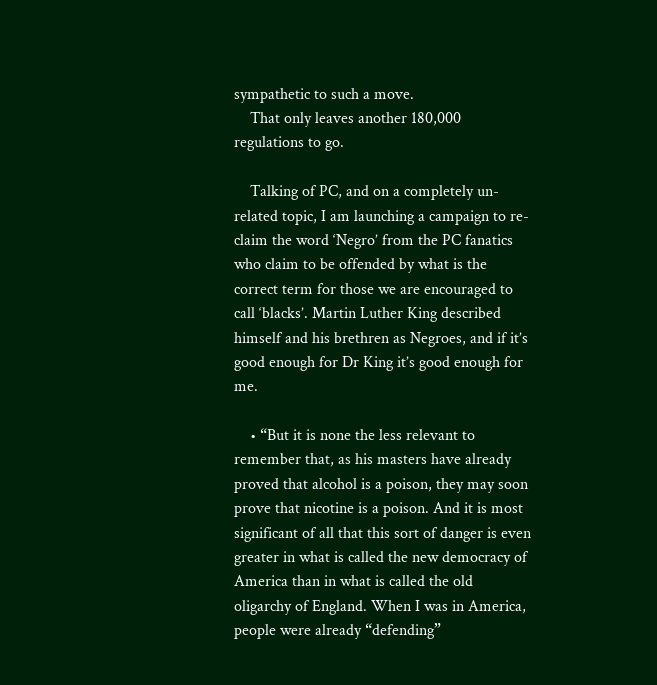sympathetic to such a move.
    That only leaves another 180,000 regulations to go.

    Talking of PC, and on a completely un-related topic, I am launching a campaign to re-claim the word ‘Negro’ from the PC fanatics who claim to be offended by what is the correct term for those we are encouraged to call ‘blacks’. Martin Luther King described himself and his brethren as Negroes, and if it’s good enough for Dr King it’s good enough for me.

    • “But it is none the less relevant to remember that, as his masters have already proved that alcohol is a poison, they may soon prove that nicotine is a poison. And it is most significant of all that this sort of danger is even greater in what is called the new democracy of America than in what is called the old oligarchy of England. When I was in America, people were already “defending”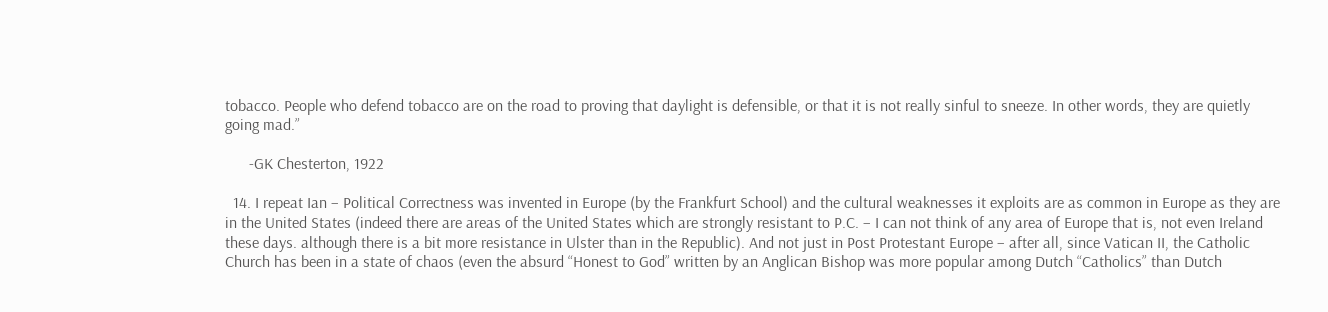tobacco. People who defend tobacco are on the road to proving that daylight is defensible, or that it is not really sinful to sneeze. In other words, they are quietly going mad.”

      -GK Chesterton, 1922

  14. I repeat Ian – Political Correctness was invented in Europe (by the Frankfurt School) and the cultural weaknesses it exploits are as common in Europe as they are in the United States (indeed there are areas of the United States which are strongly resistant to P.C. – I can not think of any area of Europe that is, not even Ireland these days. although there is a bit more resistance in Ulster than in the Republic). And not just in Post Protestant Europe – after all, since Vatican II, the Catholic Church has been in a state of chaos (even the absurd “Honest to God” written by an Anglican Bishop was more popular among Dutch “Catholics” than Dutch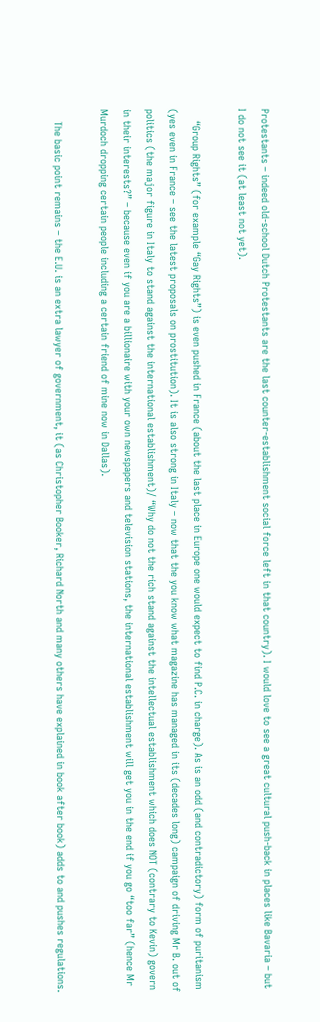Protestants – indeed old-school Dutch Protestants are the last counter-establishment social force left in that country). I would love to see a great cultural push-back in places like Bavaria – but I do not see it (at least not yet).

    “Group Rights” (for example “Gay Rights”) is even pushed in France (about the last place in Europe one would expect to find P.C. in charge). As is an odd (and contradictory) form of puritanism (yes even in France – see the latest proposals on prostitution). It is also strong in Italy – now that the you know what magazine has managed in its (decades long) campaign of driving Mr B. out of politics (the major figure in Italy to stand against the international establishment)/ “Why do not the rich stand against the intellectual establishment which does NOT (contrary to Kevin) govern in their interests?” – because even if you are a billionaire with your own newspapers and television stations, the international establishment will get you in the end if you go “too far” (hence Mr Murdoch dropping certain people including a certain friend of mine now in Dallas).

    The basic point remains – the E.U. is an extra lawyer of government, it (as Christopher Booker, Richard North and many others have explained in book after book) adds to and pushes regulations.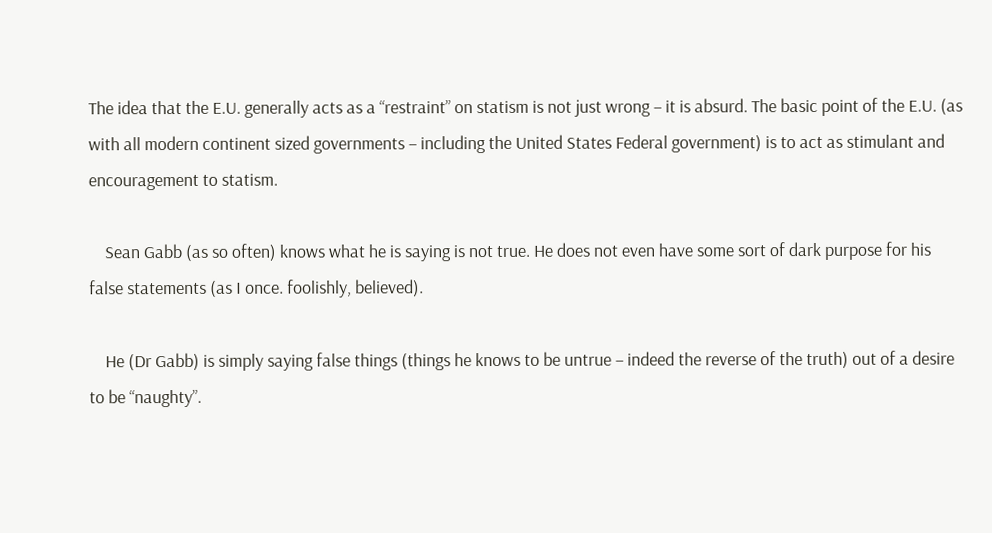The idea that the E.U. generally acts as a “restraint” on statism is not just wrong – it is absurd. The basic point of the E.U. (as with all modern continent sized governments – including the United States Federal government) is to act as stimulant and encouragement to statism.

    Sean Gabb (as so often) knows what he is saying is not true. He does not even have some sort of dark purpose for his false statements (as I once. foolishly, believed).

    He (Dr Gabb) is simply saying false things (things he knows to be untrue – indeed the reverse of the truth) out of a desire to be “naughty”.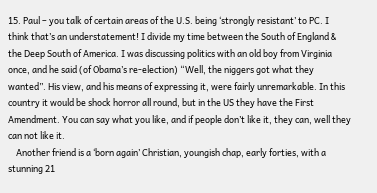15. Paul – you talk of certain areas of the U.S. being ‘strongly resistant’ to PC. I think that’s an understatement! I divide my time between the South of England & the Deep South of America. I was discussing politics with an old boy from Virginia once, and he said (of Obama’s re-election) “Well, the niggers got what they wanted”. His view, and his means of expressing it, were fairly unremarkable. In this country it would be shock horror all round, but in the US they have the First Amendment. You can say what you like, and if people don’t like it, they can, well they can not like it.
    Another friend is a ‘born again’ Christian, youngish chap, early forties, with a stunning 21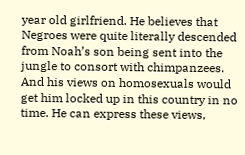year old girlfriend. He believes that Negroes were quite literally descended from Noah’s son being sent into the jungle to consort with chimpanzees. And his views on homosexuals would get him locked up in this country in no time. He can express these views,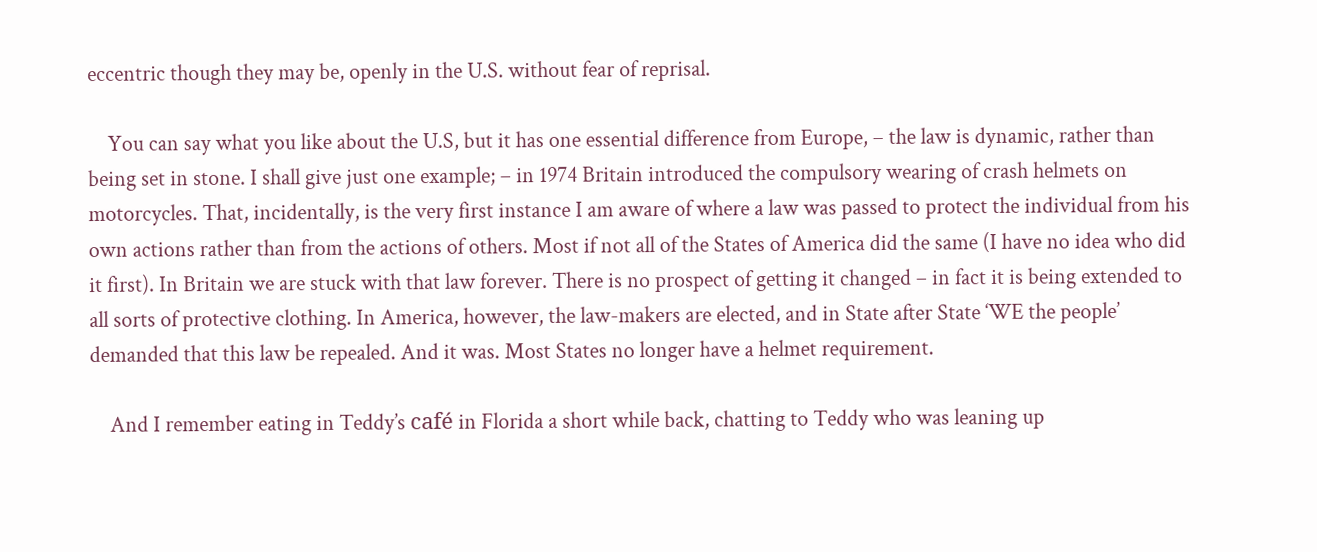eccentric though they may be, openly in the U.S. without fear of reprisal.

    You can say what you like about the U.S, but it has one essential difference from Europe, – the law is dynamic, rather than being set in stone. I shall give just one example; – in 1974 Britain introduced the compulsory wearing of crash helmets on motorcycles. That, incidentally, is the very first instance I am aware of where a law was passed to protect the individual from his own actions rather than from the actions of others. Most if not all of the States of America did the same (I have no idea who did it first). In Britain we are stuck with that law forever. There is no prospect of getting it changed – in fact it is being extended to all sorts of protective clothing. In America, however, the law-makers are elected, and in State after State ‘WE the people’ demanded that this law be repealed. And it was. Most States no longer have a helmet requirement.

    And I remember eating in Teddy’s café in Florida a short while back, chatting to Teddy who was leaning up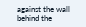against the wall behind the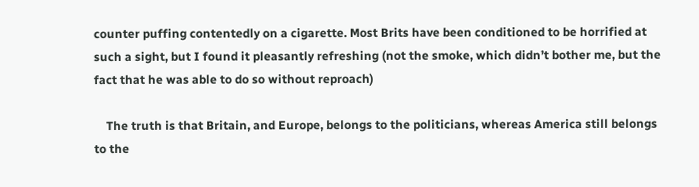counter puffing contentedly on a cigarette. Most Brits have been conditioned to be horrified at such a sight, but I found it pleasantly refreshing (not the smoke, which didn’t bother me, but the fact that he was able to do so without reproach)

    The truth is that Britain, and Europe, belongs to the politicians, whereas America still belongs to the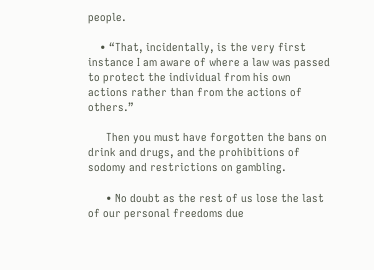people.

    • “That, incidentally, is the very first instance I am aware of where a law was passed to protect the individual from his own actions rather than from the actions of others.”

      Then you must have forgotten the bans on drink and drugs, and the prohibitions of sodomy and restrictions on gambling.

      • No doubt as the rest of us lose the last of our personal freedoms due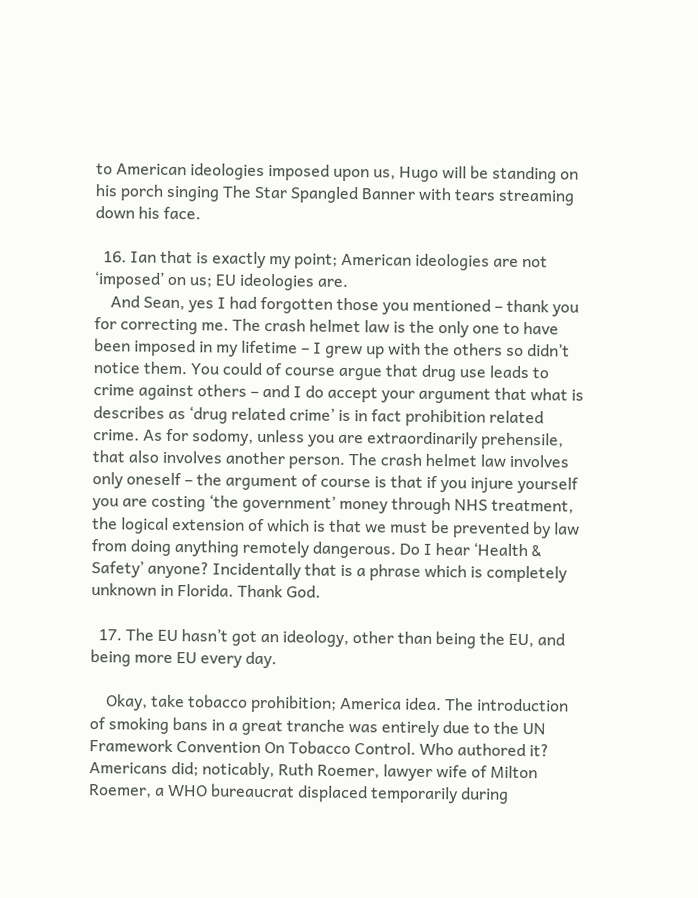to American ideologies imposed upon us, Hugo will be standing on his porch singing The Star Spangled Banner with tears streaming down his face.

  16. Ian that is exactly my point; American ideologies are not ‘imposed’ on us; EU ideologies are.
    And Sean, yes I had forgotten those you mentioned – thank you for correcting me. The crash helmet law is the only one to have been imposed in my lifetime – I grew up with the others so didn’t notice them. You could of course argue that drug use leads to crime against others – and I do accept your argument that what is describes as ‘drug related crime’ is in fact prohibition related crime. As for sodomy, unless you are extraordinarily prehensile, that also involves another person. The crash helmet law involves only oneself – the argument of course is that if you injure yourself you are costing ‘the government’ money through NHS treatment, the logical extension of which is that we must be prevented by law from doing anything remotely dangerous. Do I hear ‘Health & Safety’ anyone? Incidentally that is a phrase which is completely unknown in Florida. Thank God.

  17. The EU hasn’t got an ideology, other than being the EU, and being more EU every day.

    Okay, take tobacco prohibition; America idea. The introduction of smoking bans in a great tranche was entirely due to the UN Framework Convention On Tobacco Control. Who authored it? Americans did; noticably, Ruth Roemer, lawyer wife of Milton Roemer, a WHO bureaucrat displaced temporarily during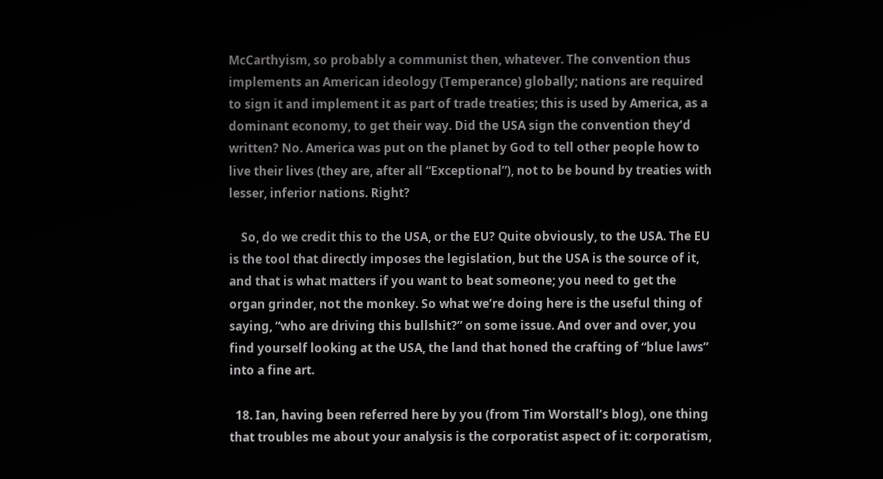McCarthyism, so probably a communist then, whatever. The convention thus implements an American ideology (Temperance) globally; nations are required to sign it and implement it as part of trade treaties; this is used by America, as a dominant economy, to get their way. Did the USA sign the convention they’d written? No. America was put on the planet by God to tell other people how to live their lives (they are, after all “Exceptional”), not to be bound by treaties with lesser, inferior nations. Right?

    So, do we credit this to the USA, or the EU? Quite obviously, to the USA. The EU is the tool that directly imposes the legislation, but the USA is the source of it, and that is what matters if you want to beat someone; you need to get the organ grinder, not the monkey. So what we’re doing here is the useful thing of saying, “who are driving this bullshit?” on some issue. And over and over, you find yourself looking at the USA, the land that honed the crafting of “blue laws” into a fine art.

  18. Ian, having been referred here by you (from Tim Worstall’s blog), one thing that troubles me about your analysis is the corporatist aspect of it: corporatism,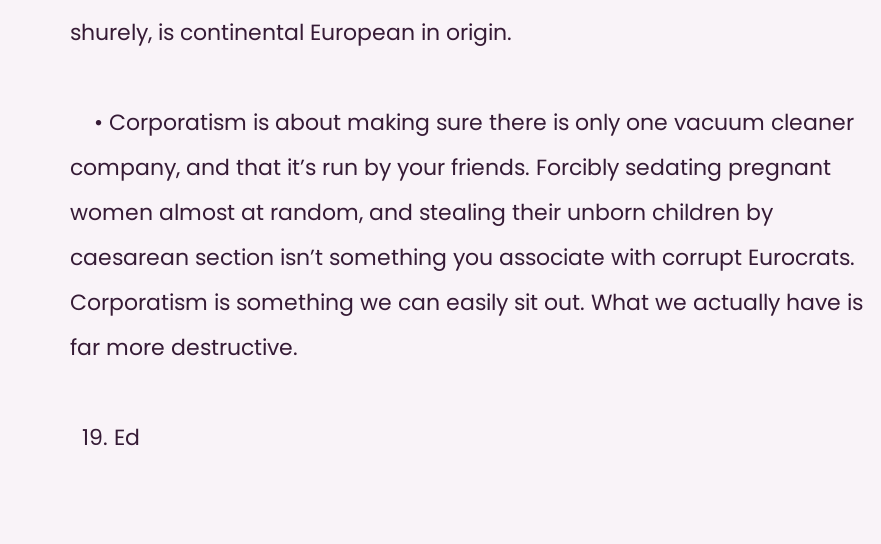shurely, is continental European in origin.

    • Corporatism is about making sure there is only one vacuum cleaner company, and that it’s run by your friends. Forcibly sedating pregnant women almost at random, and stealing their unborn children by caesarean section isn’t something you associate with corrupt Eurocrats. Corporatism is something we can easily sit out. What we actually have is far more destructive.

  19. Ed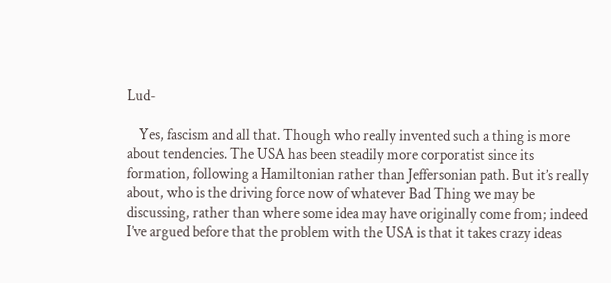Lud-

    Yes, fascism and all that. Though who really invented such a thing is more about tendencies. The USA has been steadily more corporatist since its formation, following a Hamiltonian rather than Jeffersonian path. But it’s really about, who is the driving force now of whatever Bad Thing we may be discussing, rather than where some idea may have originally come from; indeed I’ve argued before that the problem with the USA is that it takes crazy ideas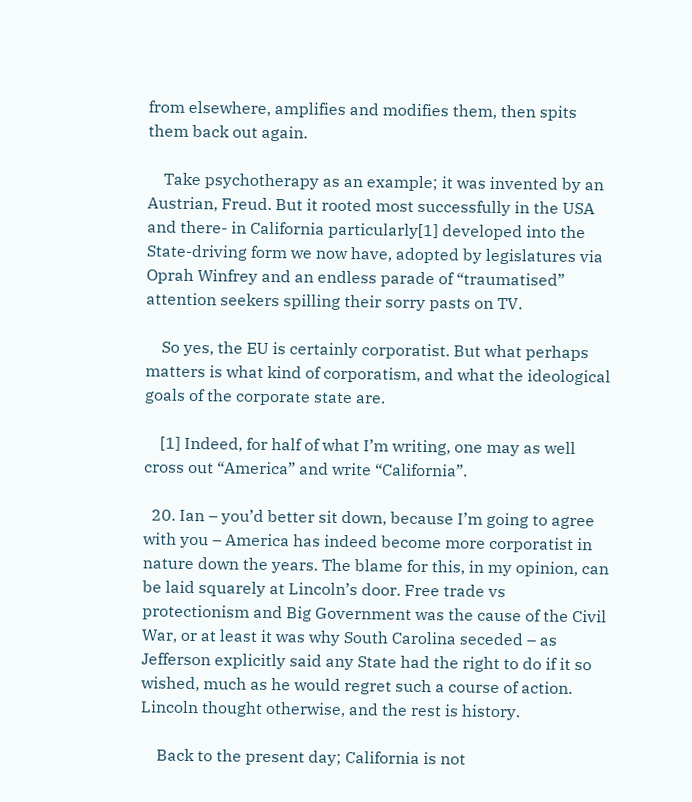from elsewhere, amplifies and modifies them, then spits them back out again.

    Take psychotherapy as an example; it was invented by an Austrian, Freud. But it rooted most successfully in the USA and there- in California particularly[1] developed into the State-driving form we now have, adopted by legislatures via Oprah Winfrey and an endless parade of “traumatised” attention seekers spilling their sorry pasts on TV.

    So yes, the EU is certainly corporatist. But what perhaps matters is what kind of corporatism, and what the ideological goals of the corporate state are.

    [1] Indeed, for half of what I’m writing, one may as well cross out “America” and write “California”.

  20. Ian – you’d better sit down, because I’m going to agree with you – America has indeed become more corporatist in nature down the years. The blame for this, in my opinion, can be laid squarely at Lincoln’s door. Free trade vs protectionism and Big Government was the cause of the Civil War, or at least it was why South Carolina seceded – as Jefferson explicitly said any State had the right to do if it so wished, much as he would regret such a course of action. Lincoln thought otherwise, and the rest is history.

    Back to the present day; California is not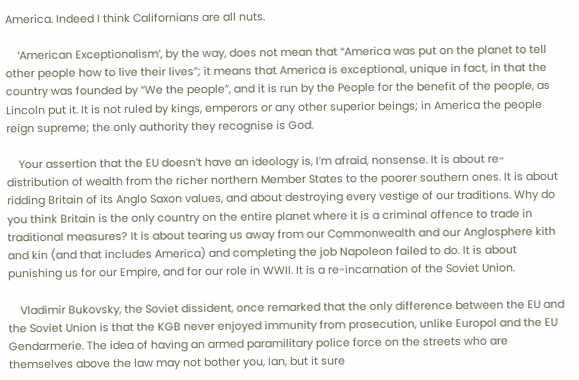America. Indeed I think Californians are all nuts.

    ‘American Exceptionalism’, by the way, does not mean that “America was put on the planet to tell other people how to live their lives”; it means that America is exceptional, unique in fact, in that the country was founded by “We the people”, and it is run by the People for the benefit of the people, as Lincoln put it. It is not ruled by kings, emperors or any other superior beings; in America the people reign supreme; the only authority they recognise is God.

    Your assertion that the EU doesn’t have an ideology is, I’m afraid, nonsense. It is about re-distribution of wealth from the richer northern Member States to the poorer southern ones. It is about ridding Britain of its Anglo Saxon values, and about destroying every vestige of our traditions. Why do you think Britain is the only country on the entire planet where it is a criminal offence to trade in traditional measures? It is about tearing us away from our Commonwealth and our Anglosphere kith and kin (and that includes America) and completing the job Napoleon failed to do. It is about punishing us for our Empire, and for our role in WWII. It is a re-incarnation of the Soviet Union.

    Vladimir Bukovsky, the Soviet dissident, once remarked that the only difference between the EU and the Soviet Union is that the KGB never enjoyed immunity from prosecution, unlike Europol and the EU Gendarmerie. The idea of having an armed paramilitary police force on the streets who are themselves above the law may not bother you, Ian, but it sure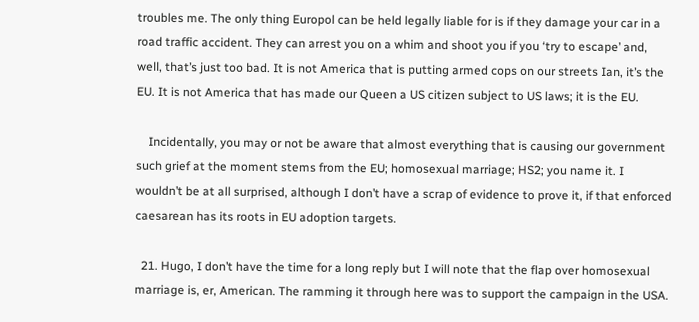troubles me. The only thing Europol can be held legally liable for is if they damage your car in a road traffic accident. They can arrest you on a whim and shoot you if you ‘try to escape’ and, well, that’s just too bad. It is not America that is putting armed cops on our streets Ian, it’s the EU. It is not America that has made our Queen a US citizen subject to US laws; it is the EU.

    Incidentally, you may or not be aware that almost everything that is causing our government such grief at the moment stems from the EU; homosexual marriage; HS2; you name it. I wouldn’t be at all surprised, although I don’t have a scrap of evidence to prove it, if that enforced caesarean has its roots in EU adoption targets.

  21. Hugo, I don’t have the time for a long reply but I will note that the flap over homosexual marriage is, er, American. The ramming it through here was to support the campaign in the USA.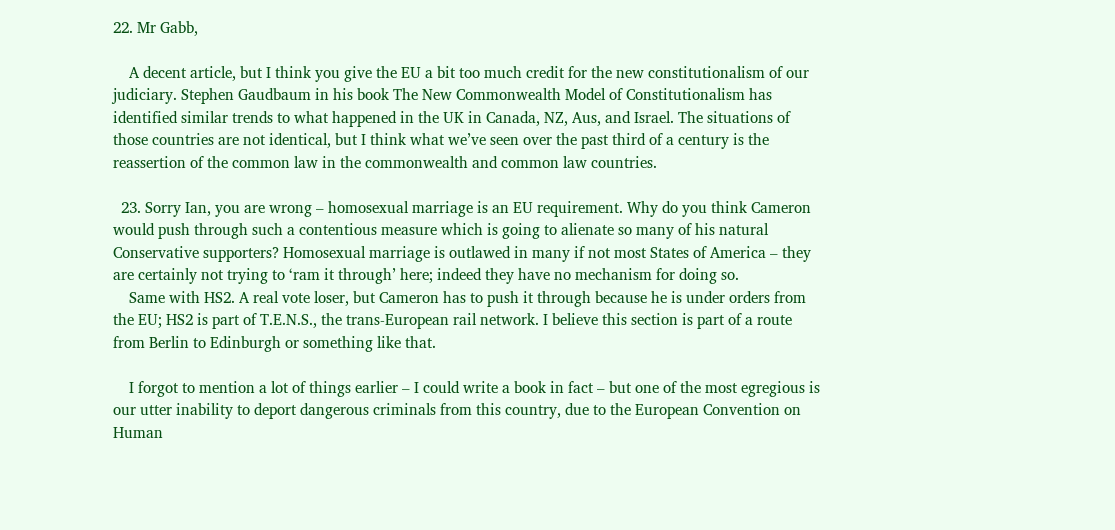22. Mr Gabb,

    A decent article, but I think you give the EU a bit too much credit for the new constitutionalism of our judiciary. Stephen Gaudbaum in his book The New Commonwealth Model of Constitutionalism has identified similar trends to what happened in the UK in Canada, NZ, Aus, and Israel. The situations of those countries are not identical, but I think what we’ve seen over the past third of a century is the reassertion of the common law in the commonwealth and common law countries.

  23. Sorry Ian, you are wrong – homosexual marriage is an EU requirement. Why do you think Cameron would push through such a contentious measure which is going to alienate so many of his natural Conservative supporters? Homosexual marriage is outlawed in many if not most States of America – they are certainly not trying to ‘ram it through’ here; indeed they have no mechanism for doing so.
    Same with HS2. A real vote loser, but Cameron has to push it through because he is under orders from the EU; HS2 is part of T.E.N.S., the trans-European rail network. I believe this section is part of a route from Berlin to Edinburgh or something like that.

    I forgot to mention a lot of things earlier – I could write a book in fact – but one of the most egregious is our utter inability to deport dangerous criminals from this country, due to the European Convention on Human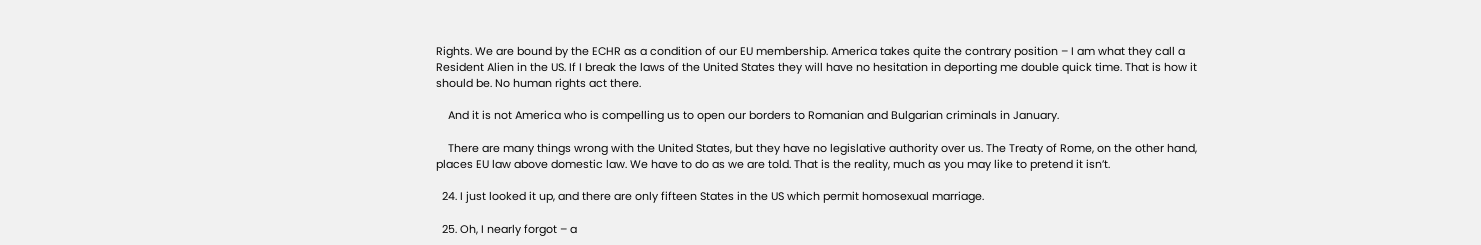Rights. We are bound by the ECHR as a condition of our EU membership. America takes quite the contrary position – I am what they call a Resident Alien in the US. If I break the laws of the United States they will have no hesitation in deporting me double quick time. That is how it should be. No human rights act there.

    And it is not America who is compelling us to open our borders to Romanian and Bulgarian criminals in January.

    There are many things wrong with the United States, but they have no legislative authority over us. The Treaty of Rome, on the other hand, places EU law above domestic law. We have to do as we are told. That is the reality, much as you may like to pretend it isn’t.

  24. I just looked it up, and there are only fifteen States in the US which permit homosexual marriage.

  25. Oh, I nearly forgot – a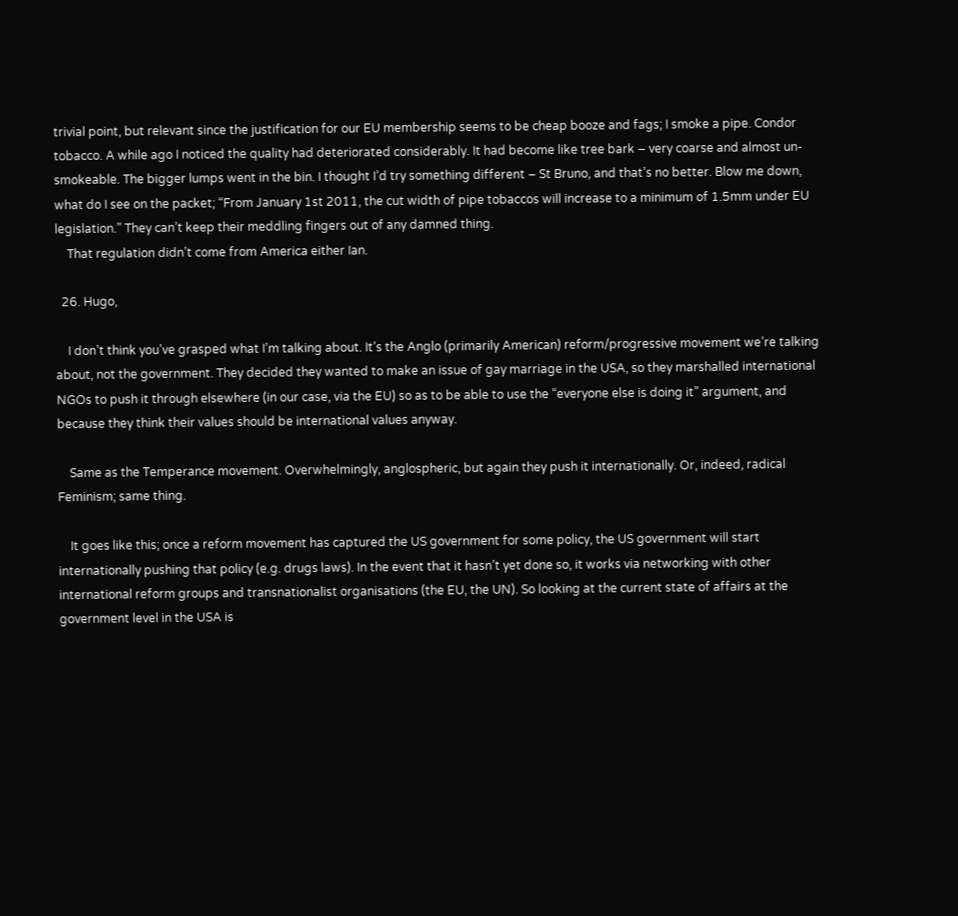trivial point, but relevant since the justification for our EU membership seems to be cheap booze and fags; I smoke a pipe. Condor tobacco. A while ago I noticed the quality had deteriorated considerably. It had become like tree bark – very coarse and almost un-smokeable. The bigger lumps went in the bin. I thought I’d try something different – St Bruno, and that’s no better. Blow me down, what do I see on the packet; “From January 1st 2011, the cut width of pipe tobaccos will increase to a minimum of 1.5mm under EU legislation.” They can’t keep their meddling fingers out of any damned thing.
    That regulation didn’t come from America either Ian.

  26. Hugo,

    I don’t think you’ve grasped what I’m talking about. It’s the Anglo (primarily American) reform/progressive movement we’re talking about, not the government. They decided they wanted to make an issue of gay marriage in the USA, so they marshalled international NGOs to push it through elsewhere (in our case, via the EU) so as to be able to use the “everyone else is doing it” argument, and because they think their values should be international values anyway.

    Same as the Temperance movement. Overwhelmingly, anglospheric, but again they push it internationally. Or, indeed, radical Feminism; same thing.

    It goes like this; once a reform movement has captured the US government for some policy, the US government will start internationally pushing that policy (e.g. drugs laws). In the event that it hasn’t yet done so, it works via networking with other international reform groups and transnationalist organisations (the EU, the UN). So looking at the current state of affairs at the government level in the USA is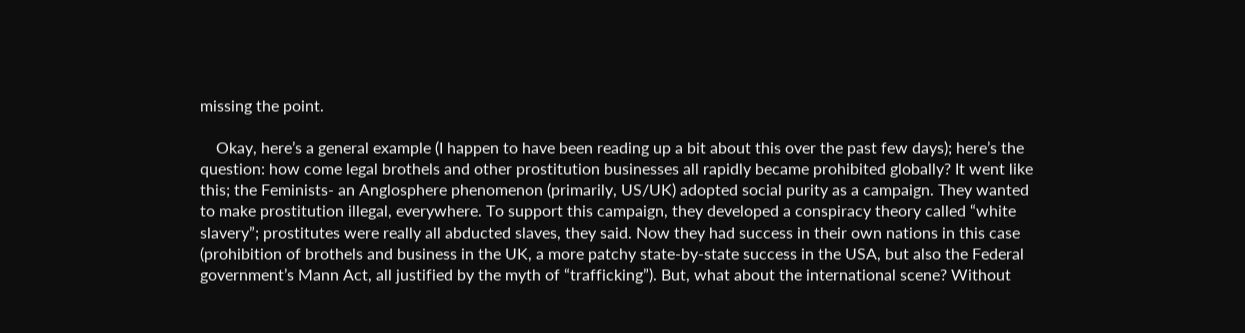missing the point.

    Okay, here’s a general example (I happen to have been reading up a bit about this over the past few days); here’s the question: how come legal brothels and other prostitution businesses all rapidly became prohibited globally? It went like this; the Feminists- an Anglosphere phenomenon (primarily, US/UK) adopted social purity as a campaign. They wanted to make prostitution illegal, everywhere. To support this campaign, they developed a conspiracy theory called “white slavery”; prostitutes were really all abducted slaves, they said. Now they had success in their own nations in this case (prohibition of brothels and business in the UK, a more patchy state-by-state success in the USA, but also the Federal government’s Mann Act, all justified by the myth of “trafficking”). But, what about the international scene? Without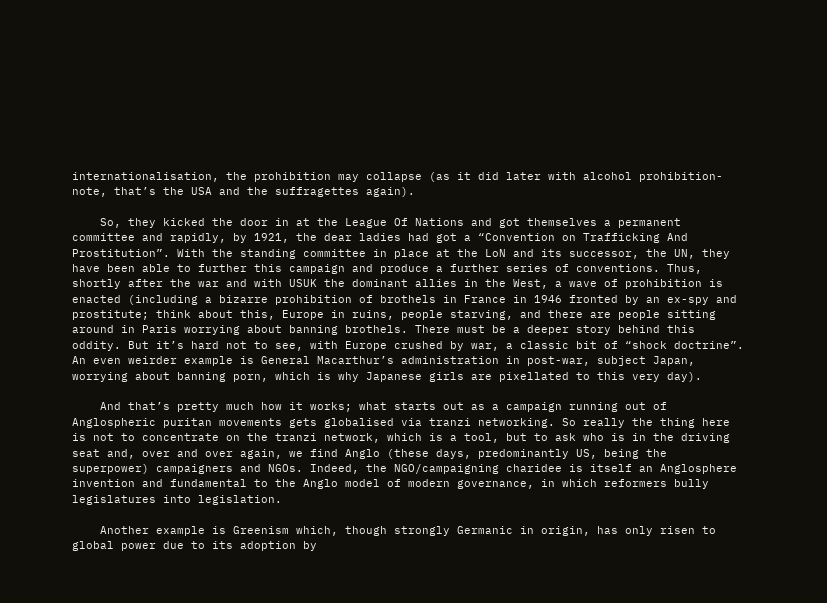internationalisation, the prohibition may collapse (as it did later with alcohol prohibition- note, that’s the USA and the suffragettes again).

    So, they kicked the door in at the League Of Nations and got themselves a permanent committee and rapidly, by 1921, the dear ladies had got a “Convention on Trafficking And Prostitution”. With the standing committee in place at the LoN and its successor, the UN, they have been able to further this campaign and produce a further series of conventions. Thus, shortly after the war and with USUK the dominant allies in the West, a wave of prohibition is enacted (including a bizarre prohibition of brothels in France in 1946 fronted by an ex-spy and prostitute; think about this, Europe in ruins, people starving, and there are people sitting around in Paris worrying about banning brothels. There must be a deeper story behind this oddity. But it’s hard not to see, with Europe crushed by war, a classic bit of “shock doctrine”. An even weirder example is General Macarthur’s administration in post-war, subject Japan, worrying about banning porn, which is why Japanese girls are pixellated to this very day).

    And that’s pretty much how it works; what starts out as a campaign running out of Anglospheric puritan movements gets globalised via tranzi networking. So really the thing here is not to concentrate on the tranzi network, which is a tool, but to ask who is in the driving seat and, over and over again, we find Anglo (these days, predominantly US, being the superpower) campaigners and NGOs. Indeed, the NGO/campaigning charidee is itself an Anglosphere invention and fundamental to the Anglo model of modern governance, in which reformers bully legislatures into legislation.

    Another example is Greenism which, though strongly Germanic in origin, has only risen to global power due to its adoption by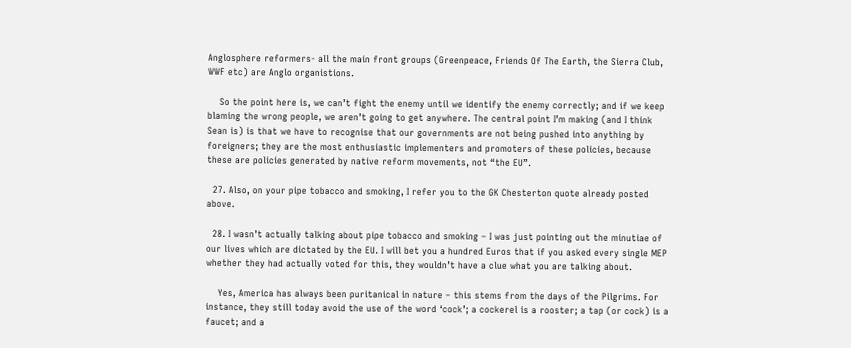Anglosphere reformers- all the main front groups (Greenpeace, Friends Of The Earth, the Sierra Club, WWF etc) are Anglo organistions.

    So the point here is, we can’t fight the enemy until we identify the enemy correctly; and if we keep blaming the wrong people, we aren’t going to get anywhere. The central point I’m making (and I think Sean is) is that we have to recognise that our governments are not being pushed into anything by foreigners; they are the most enthusiastic implementers and promoters of these policies, because these are policies generated by native reform movements, not “the EU”.

  27. Also, on your pipe tobacco and smoking, I refer you to the GK Chesterton quote already posted above.

  28. I wasn’t actually talking about pipe tobacco and smoking – I was just pointing out the minutiae of our lives which are dictated by the EU. I will bet you a hundred Euros that if you asked every single MEP whether they had actually voted for this, they wouldn’t have a clue what you are talking about.

    Yes, America has always been puritanical in nature – this stems from the days of the Pilgrims. For instance, they still today avoid the use of the word ‘cock’; a cockerel is a rooster; a tap (or cock) is a faucet; and a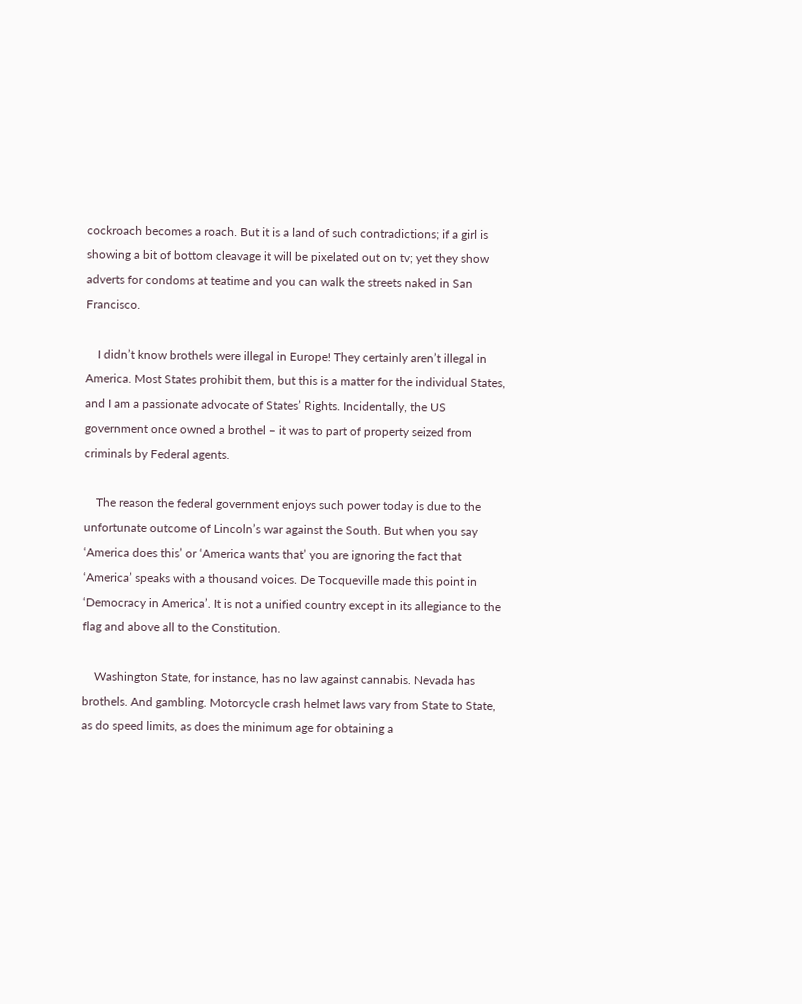cockroach becomes a roach. But it is a land of such contradictions; if a girl is showing a bit of bottom cleavage it will be pixelated out on tv; yet they show adverts for condoms at teatime and you can walk the streets naked in San Francisco.

    I didn’t know brothels were illegal in Europe! They certainly aren’t illegal in America. Most States prohibit them, but this is a matter for the individual States, and I am a passionate advocate of States’ Rights. Incidentally, the US government once owned a brothel – it was to part of property seized from criminals by Federal agents.

    The reason the federal government enjoys such power today is due to the unfortunate outcome of Lincoln’s war against the South. But when you say ‘America does this’ or ‘America wants that’ you are ignoring the fact that ‘America’ speaks with a thousand voices. De Tocqueville made this point in ‘Democracy in America’. It is not a unified country except in its allegiance to the flag and above all to the Constitution.

    Washington State, for instance, has no law against cannabis. Nevada has brothels. And gambling. Motorcycle crash helmet laws vary from State to State, as do speed limits, as does the minimum age for obtaining a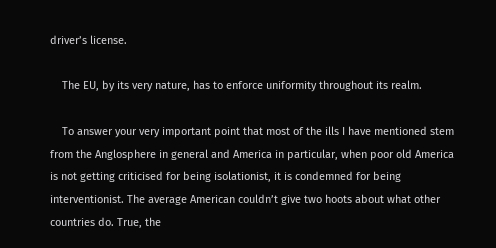driver’s license.

    The EU, by its very nature, has to enforce uniformity throughout its realm.

    To answer your very important point that most of the ills I have mentioned stem from the Anglosphere in general and America in particular, when poor old America is not getting criticised for being isolationist, it is condemned for being interventionist. The average American couldn’t give two hoots about what other countries do. True, the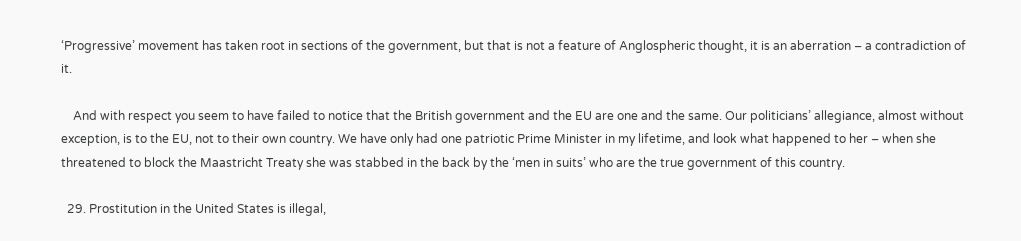‘Progressive’ movement has taken root in sections of the government, but that is not a feature of Anglospheric thought, it is an aberration – a contradiction of it.

    And with respect you seem to have failed to notice that the British government and the EU are one and the same. Our politicians’ allegiance, almost without exception, is to the EU, not to their own country. We have only had one patriotic Prime Minister in my lifetime, and look what happened to her – when she threatened to block the Maastricht Treaty she was stabbed in the back by the ‘men in suits’ who are the true government of this country.

  29. Prostitution in the United States is illegal,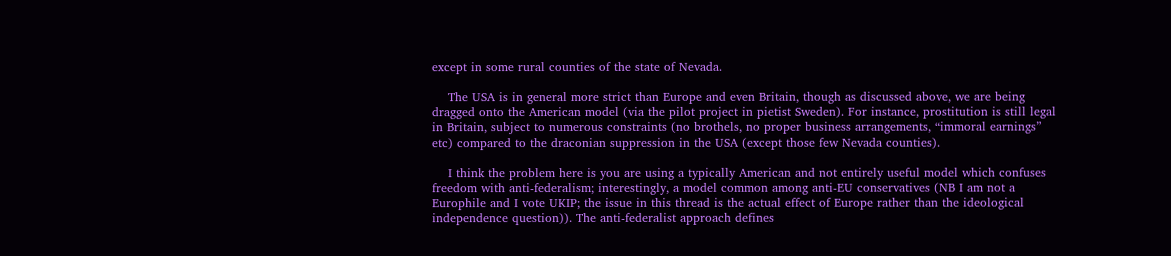except in some rural counties of the state of Nevada.

    The USA is in general more strict than Europe and even Britain, though as discussed above, we are being dragged onto the American model (via the pilot project in pietist Sweden). For instance, prostitution is still legal in Britain, subject to numerous constraints (no brothels, no proper business arrangements, “immoral earnings” etc) compared to the draconian suppression in the USA (except those few Nevada counties).

    I think the problem here is you are using a typically American and not entirely useful model which confuses freedom with anti-federalism; interestingly, a model common among anti-EU conservatives (NB I am not a Europhile and I vote UKIP; the issue in this thread is the actual effect of Europe rather than the ideological independence question)). The anti-federalist approach defines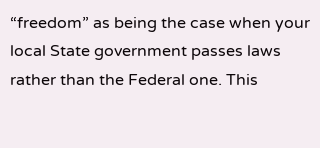“freedom” as being the case when your local State government passes laws rather than the Federal one. This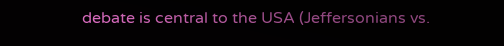debate is central to the USA (Jeffersonians vs.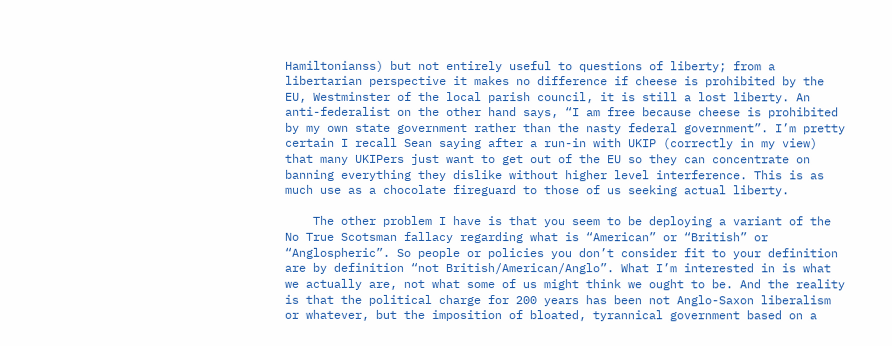Hamiltonianss) but not entirely useful to questions of liberty; from a libertarian perspective it makes no difference if cheese is prohibited by the EU, Westminster of the local parish council, it is still a lost liberty. An anti-federalist on the other hand says, “I am free because cheese is prohibited by my own state government rather than the nasty federal government”. I’m pretty certain I recall Sean saying after a run-in with UKIP (correctly in my view) that many UKIPers just want to get out of the EU so they can concentrate on banning everything they dislike without higher level interference. This is as much use as a chocolate fireguard to those of us seeking actual liberty.

    The other problem I have is that you seem to be deploying a variant of the No True Scotsman fallacy regarding what is “American” or “British” or “Anglospheric”. So people or policies you don’t consider fit to your definition are by definition “not British/American/Anglo”. What I’m interested in is what we actually are, not what some of us might think we ought to be. And the reality is that the political charge for 200 years has been not Anglo-Saxon liberalism or whatever, but the imposition of bloated, tyrannical government based on a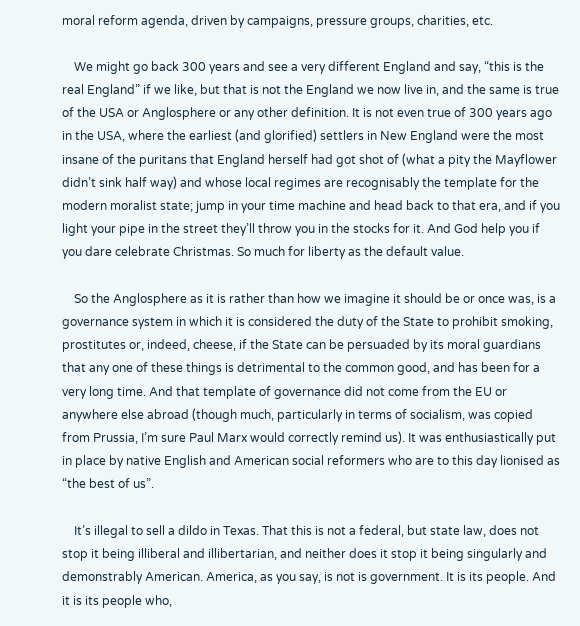moral reform agenda, driven by campaigns, pressure groups, charities, etc.

    We might go back 300 years and see a very different England and say, “this is the real England” if we like, but that is not the England we now live in, and the same is true of the USA or Anglosphere or any other definition. It is not even true of 300 years ago in the USA, where the earliest (and glorified) settlers in New England were the most insane of the puritans that England herself had got shot of (what a pity the Mayflower didn’t sink half way) and whose local regimes are recognisably the template for the modern moralist state; jump in your time machine and head back to that era, and if you light your pipe in the street they’ll throw you in the stocks for it. And God help you if you dare celebrate Christmas. So much for liberty as the default value.

    So the Anglosphere as it is rather than how we imagine it should be or once was, is a governance system in which it is considered the duty of the State to prohibit smoking, prostitutes or, indeed, cheese, if the State can be persuaded by its moral guardians that any one of these things is detrimental to the common good, and has been for a very long time. And that template of governance did not come from the EU or anywhere else abroad (though much, particularly in terms of socialism, was copied from Prussia, I’m sure Paul Marx would correctly remind us). It was enthusiastically put in place by native English and American social reformers who are to this day lionised as “the best of us”.

    It’s illegal to sell a dildo in Texas. That this is not a federal, but state law, does not stop it being illiberal and illibertarian, and neither does it stop it being singularly and demonstrably American. America, as you say, is not is government. It is its people. And it is its people who,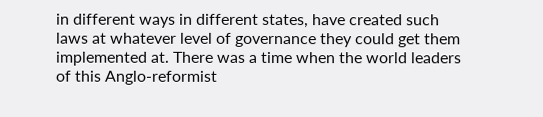in different ways in different states, have created such laws at whatever level of governance they could get them implemented at. There was a time when the world leaders of this Anglo-reformist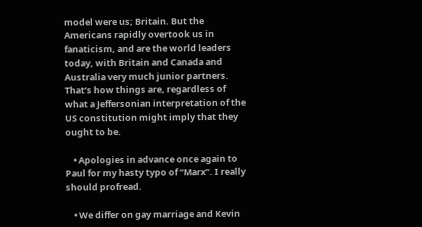model were us; Britain. But the Americans rapidly overtook us in fanaticism, and are the world leaders today, with Britain and Canada and Australia very much junior partners. That’s how things are, regardless of what a Jeffersonian interpretation of the US constitution might imply that they ought to be.

    • Apologies in advance once again to Paul for my hasty typo of “Marx”. I really should profread.

    • We differ on gay marriage and Kevin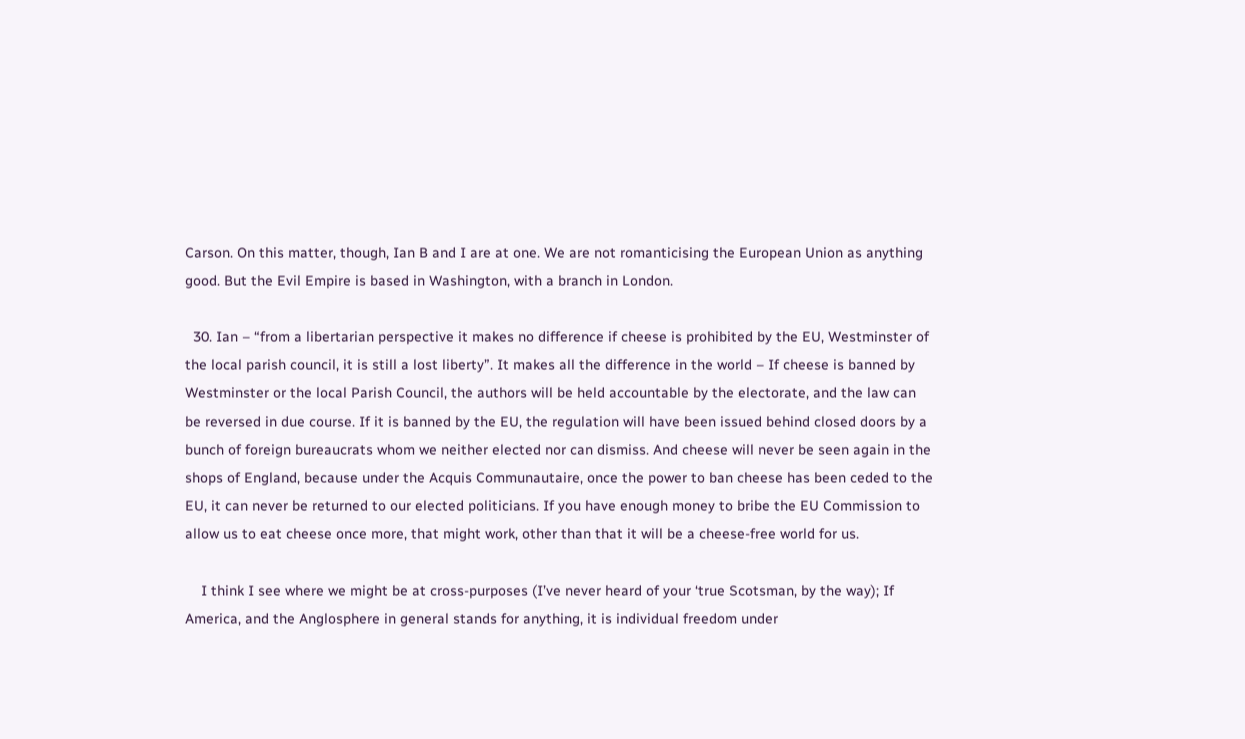Carson. On this matter, though, Ian B and I are at one. We are not romanticising the European Union as anything good. But the Evil Empire is based in Washington, with a branch in London.

  30. Ian – “from a libertarian perspective it makes no difference if cheese is prohibited by the EU, Westminster of the local parish council, it is still a lost liberty”. It makes all the difference in the world – If cheese is banned by Westminster or the local Parish Council, the authors will be held accountable by the electorate, and the law can be reversed in due course. If it is banned by the EU, the regulation will have been issued behind closed doors by a bunch of foreign bureaucrats whom we neither elected nor can dismiss. And cheese will never be seen again in the shops of England, because under the Acquis Communautaire, once the power to ban cheese has been ceded to the EU, it can never be returned to our elected politicians. If you have enough money to bribe the EU Commission to allow us to eat cheese once more, that might work, other than that it will be a cheese-free world for us.

    I think I see where we might be at cross-purposes (I’ve never heard of your ‘true Scotsman, by the way); If America, and the Anglosphere in general stands for anything, it is individual freedom under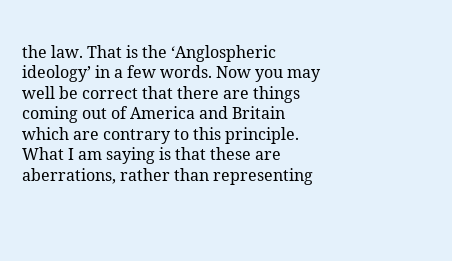the law. That is the ‘Anglospheric ideology’ in a few words. Now you may well be correct that there are things coming out of America and Britain which are contrary to this principle. What I am saying is that these are aberrations, rather than representing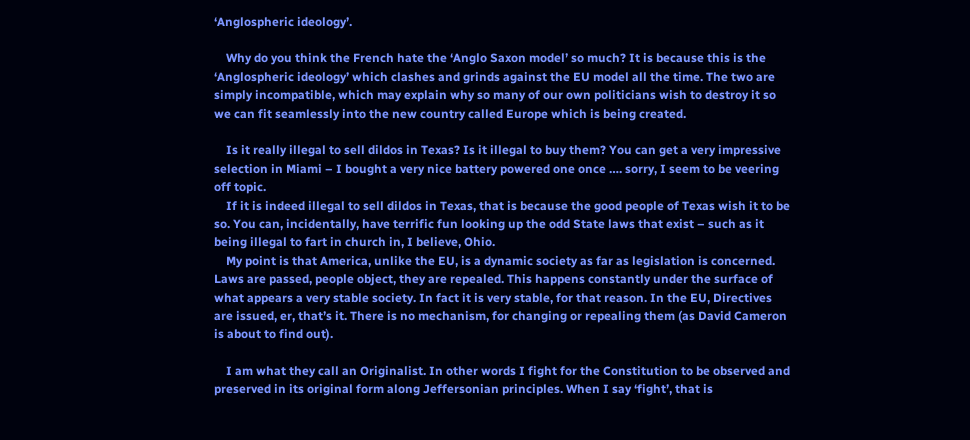‘Anglospheric ideology’.

    Why do you think the French hate the ‘Anglo Saxon model’ so much? It is because this is the ‘Anglospheric ideology’ which clashes and grinds against the EU model all the time. The two are simply incompatible, which may explain why so many of our own politicians wish to destroy it so we can fit seamlessly into the new country called Europe which is being created.

    Is it really illegal to sell dildos in Texas? Is it illegal to buy them? You can get a very impressive selection in Miami – I bought a very nice battery powered one once …. sorry, I seem to be veering off topic.
    If it is indeed illegal to sell dildos in Texas, that is because the good people of Texas wish it to be so. You can, incidentally, have terrific fun looking up the odd State laws that exist – such as it being illegal to fart in church in, I believe, Ohio.
    My point is that America, unlike the EU, is a dynamic society as far as legislation is concerned. Laws are passed, people object, they are repealed. This happens constantly under the surface of what appears a very stable society. In fact it is very stable, for that reason. In the EU, Directives are issued, er, that’s it. There is no mechanism, for changing or repealing them (as David Cameron is about to find out).

    I am what they call an Originalist. In other words I fight for the Constitution to be observed and preserved in its original form along Jeffersonian principles. When I say ‘fight’, that is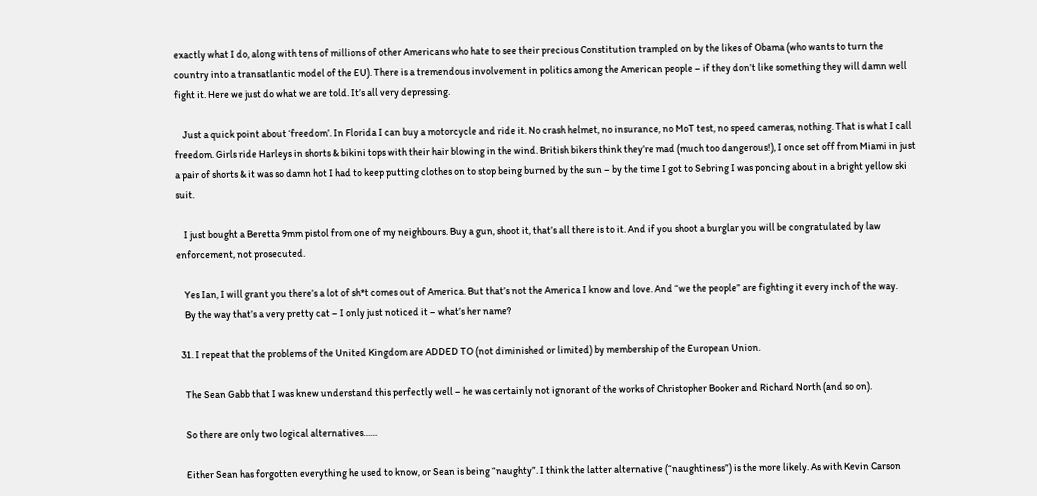exactly what I do, along with tens of millions of other Americans who hate to see their precious Constitution trampled on by the likes of Obama (who wants to turn the country into a transatlantic model of the EU). There is a tremendous involvement in politics among the American people – if they don’t like something they will damn well fight it. Here we just do what we are told. It’s all very depressing.

    Just a quick point about ‘freedom’. In Florida I can buy a motorcycle and ride it. No crash helmet, no insurance, no MoT test, no speed cameras, nothing. That is what I call freedom. Girls ride Harleys in shorts & bikini tops with their hair blowing in the wind. British bikers think they’re mad (much too dangerous!), I once set off from Miami in just a pair of shorts & it was so damn hot I had to keep putting clothes on to stop being burned by the sun – by the time I got to Sebring I was poncing about in a bright yellow ski suit.

    I just bought a Beretta 9mm pistol from one of my neighbours. Buy a gun, shoot it, that’s all there is to it. And if you shoot a burglar you will be congratulated by law enforcement, not prosecuted.

    Yes Ian, I will grant you there’s a lot of sh*t comes out of America. But that’s not the America I know and love. And “we the people” are fighting it every inch of the way.
    By the way that’s a very pretty cat – I only just noticed it – what’s her name?

  31. I repeat that the problems of the United Kingdom are ADDED TO (not diminished or limited) by membership of the European Union.

    The Sean Gabb that I was knew understand this perfectly well – he was certainly not ignorant of the works of Christopher Booker and Richard North (and so on).

    So there are only two logical alternatives……

    Either Sean has forgotten everything he used to know, or Sean is being “naughty”. I think the latter alternative (“naughtiness”) is the more likely. As with Kevin Carson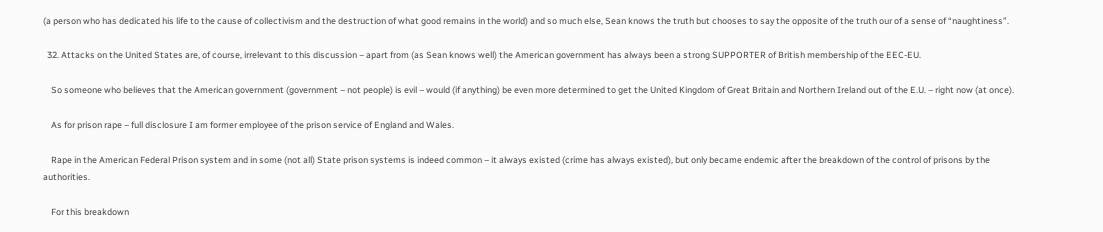(a person who has dedicated his life to the cause of collectivism and the destruction of what good remains in the world) and so much else, Sean knows the truth but chooses to say the opposite of the truth our of a sense of “naughtiness”.

  32. Attacks on the United States are, of course, irrelevant to this discussion – apart from (as Sean knows well) the American government has always been a strong SUPPORTER of British membership of the EEC-EU.

    So someone who believes that the American government (government – not people) is evil – would (if anything) be even more determined to get the United Kingdom of Great Britain and Northern Ireland out of the E.U. – right now (at once).

    As for prison rape – full disclosure I am former employee of the prison service of England and Wales.

    Rape in the American Federal Prison system and in some (not all) State prison systems is indeed common – it always existed (crime has always existed), but only became endemic after the breakdown of the control of prisons by the authorities.

    For this breakdown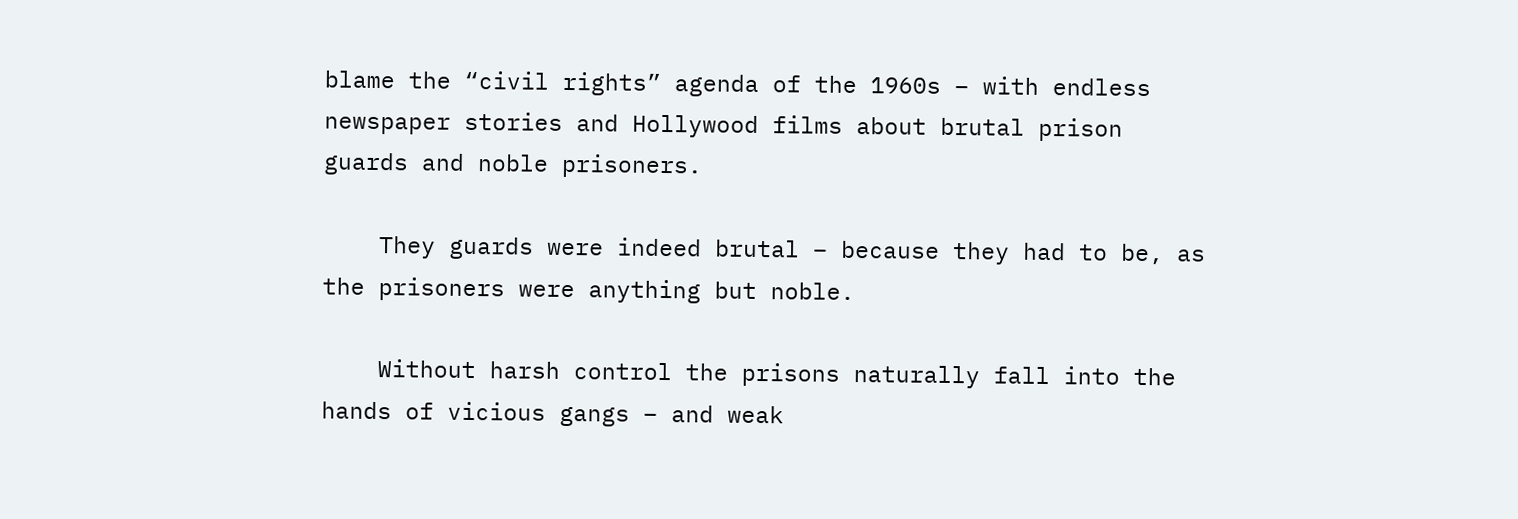blame the “civil rights” agenda of the 1960s – with endless newspaper stories and Hollywood films about brutal prison guards and noble prisoners.

    They guards were indeed brutal – because they had to be, as the prisoners were anything but noble.

    Without harsh control the prisons naturally fall into the hands of vicious gangs – and weak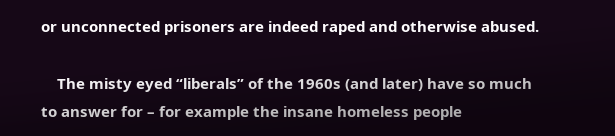or unconnected prisoners are indeed raped and otherwise abused.

    The misty eyed “liberals” of the 1960s (and later) have so much to answer for – for example the insane homeless people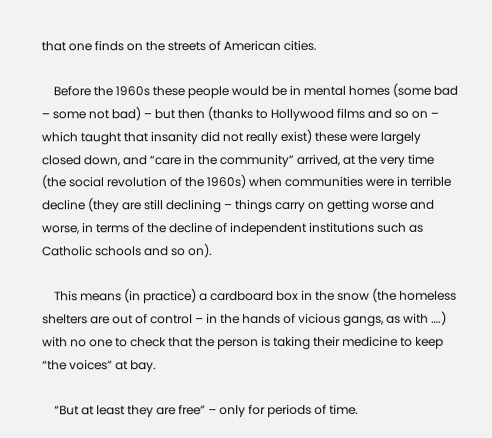that one finds on the streets of American cities.

    Before the 1960s these people would be in mental homes (some bad – some not bad) – but then (thanks to Hollywood films and so on – which taught that insanity did not really exist) these were largely closed down, and “care in the community” arrived, at the very time (the social revolution of the 1960s) when communities were in terrible decline (they are still declining – things carry on getting worse and worse, in terms of the decline of independent institutions such as Catholic schools and so on).

    This means (in practice) a cardboard box in the snow (the homeless shelters are out of control – in the hands of vicious gangs, as with ….) with no one to check that the person is taking their medicine to keep “the voices” at bay.

    “But at least they are free” – only for periods of time.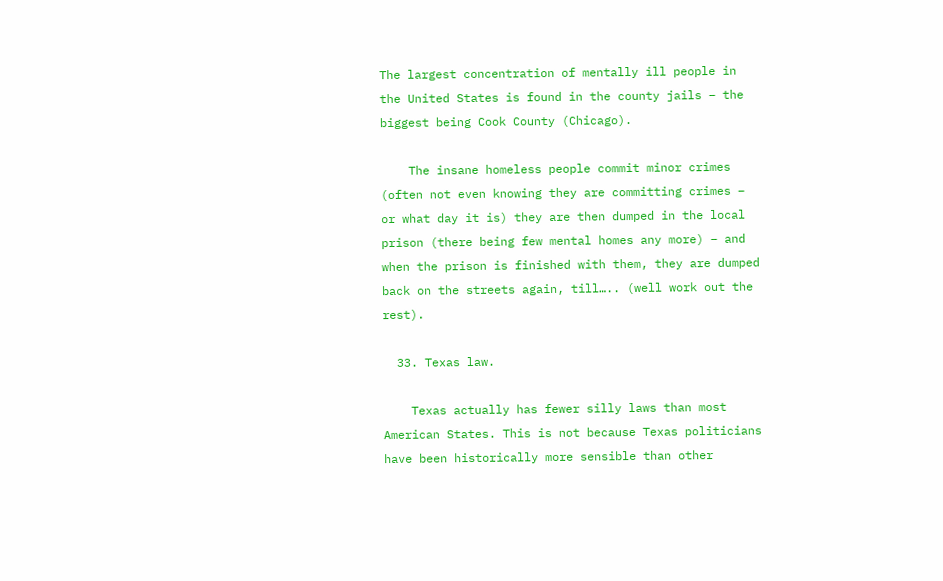The largest concentration of mentally ill people in the United States is found in the county jails – the biggest being Cook County (Chicago).

    The insane homeless people commit minor crimes (often not even knowing they are committing crimes – or what day it is) they are then dumped in the local prison (there being few mental homes any more) – and when the prison is finished with them, they are dumped back on the streets again, till….. (well work out the rest).

  33. Texas law.

    Texas actually has fewer silly laws than most American States. This is not because Texas politicians have been historically more sensible than other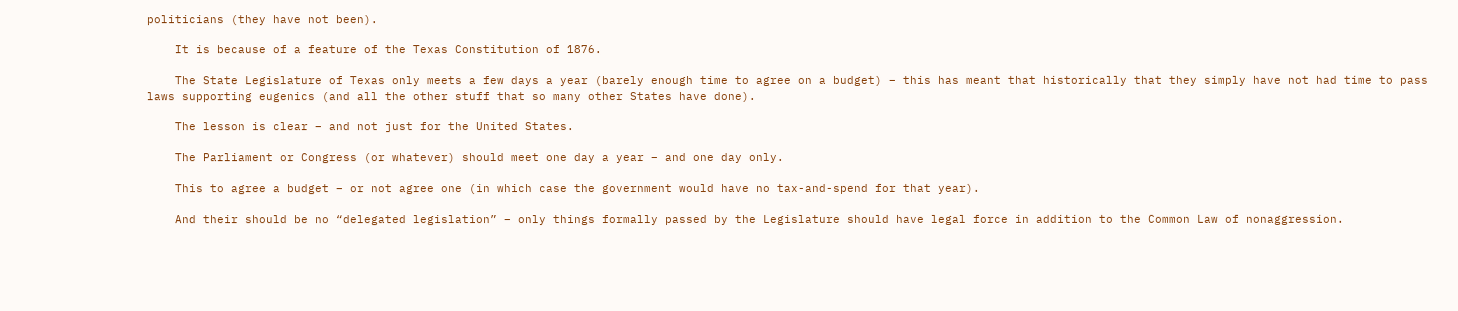politicians (they have not been).

    It is because of a feature of the Texas Constitution of 1876.

    The State Legislature of Texas only meets a few days a year (barely enough time to agree on a budget) – this has meant that historically that they simply have not had time to pass laws supporting eugenics (and all the other stuff that so many other States have done).

    The lesson is clear – and not just for the United States.

    The Parliament or Congress (or whatever) should meet one day a year – and one day only.

    This to agree a budget – or not agree one (in which case the government would have no tax-and-spend for that year).

    And their should be no “delegated legislation” – only things formally passed by the Legislature should have legal force in addition to the Common Law of nonaggression.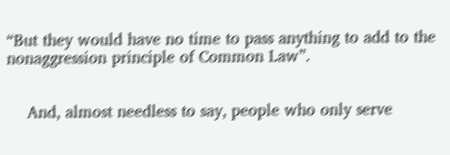“But they would have no time to pass anything to add to the nonaggression principle of Common Law”.


    And, almost needless to say, people who only serve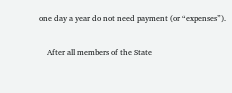one day a year do not need payment (or “expenses”).

    After all members of the State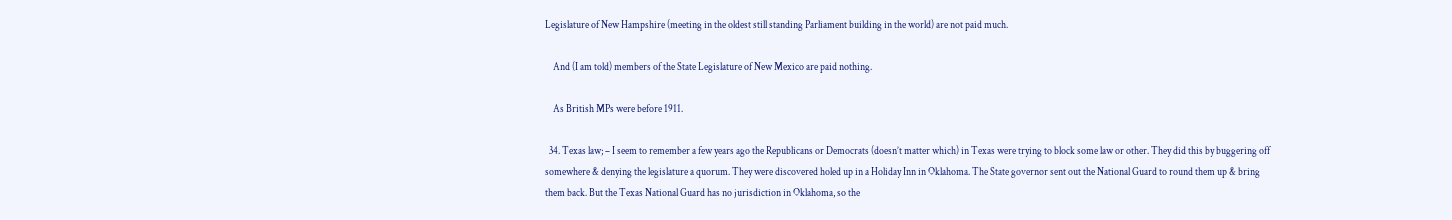Legislature of New Hampshire (meeting in the oldest still standing Parliament building in the world) are not paid much.

    And (I am told) members of the State Legislature of New Mexico are paid nothing.

    As British MPs were before 1911.

  34. Texas law; – I seem to remember a few years ago the Republicans or Democrats (doesn’t matter which) in Texas were trying to block some law or other. They did this by buggering off somewhere & denying the legislature a quorum. They were discovered holed up in a Holiday Inn in Oklahoma. The State governor sent out the National Guard to round them up & bring them back. But the Texas National Guard has no jurisdiction in Oklahoma, so the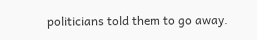politicians told them to go away.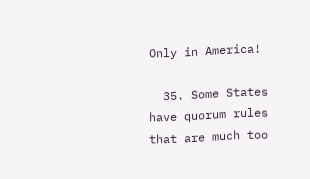Only in America!

  35. Some States have quorum rules that are much too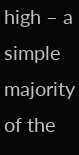high – a simple majority of the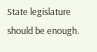State legislature should be enough.